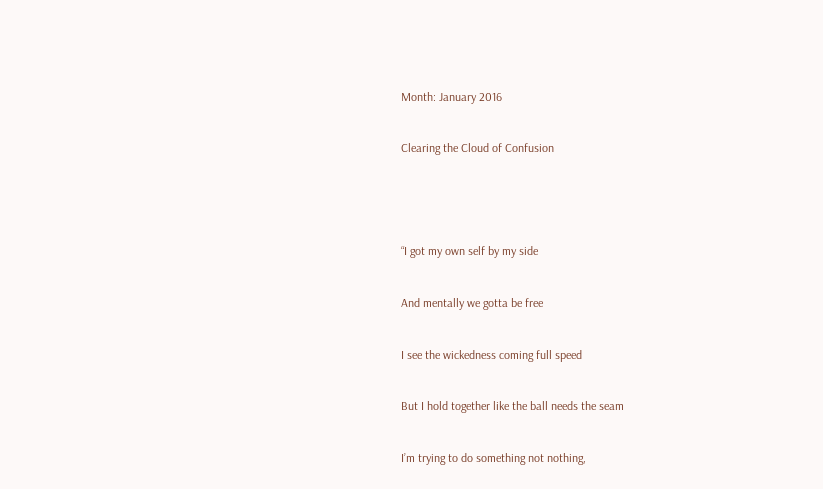Month: January 2016

Clearing the Cloud of Confusion



“I got my own self by my side

And mentally we gotta be free

I see the wickedness coming full speed

But I hold together like the ball needs the seam

I’m trying to do something not nothing,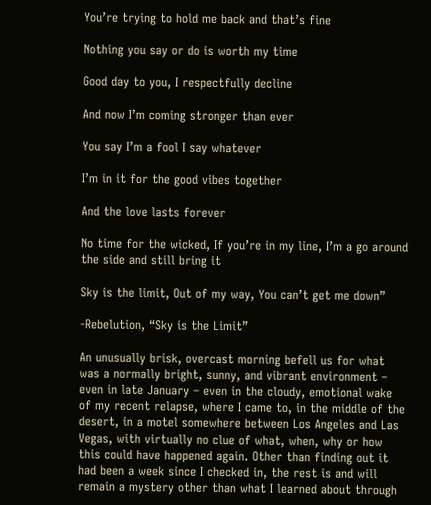You’re trying to hold me back and that’s fine

Nothing you say or do is worth my time

Good day to you, I respectfully decline

And now I’m coming stronger than ever

You say I’m a fool I say whatever

I’m in it for the good vibes together

And the love lasts forever

No time for the wicked, If you’re in my line, I’m a go around the side and still bring it

Sky is the limit, Out of my way, You can’t get me down”

-Rebelution, “Sky is the Limit”

An unusually brisk, overcast morning befell us for what was a normally bright, sunny, and vibrant environment – even in late January – even in the cloudy, emotional wake of my recent relapse, where I came to, in the middle of the desert, in a motel somewhere between Los Angeles and Las Vegas, with virtually no clue of what, when, why or how this could have happened again. Other than finding out it had been a week since I checked in, the rest is and will remain a mystery other than what I learned about through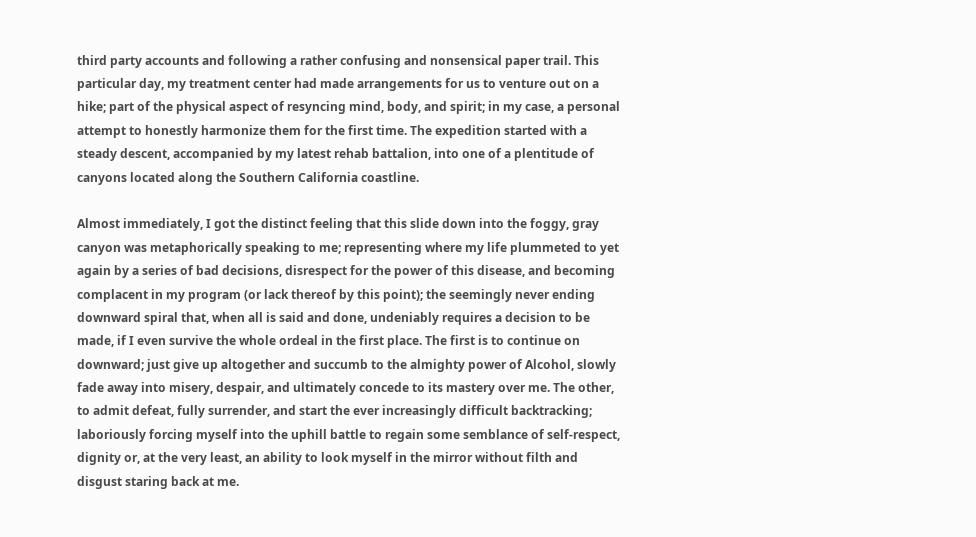third party accounts and following a rather confusing and nonsensical paper trail. This particular day, my treatment center had made arrangements for us to venture out on a hike; part of the physical aspect of resyncing mind, body, and spirit; in my case, a personal attempt to honestly harmonize them for the first time. The expedition started with a steady descent, accompanied by my latest rehab battalion, into one of a plentitude of canyons located along the Southern California coastline.

Almost immediately, I got the distinct feeling that this slide down into the foggy, gray canyon was metaphorically speaking to me; representing where my life plummeted to yet again by a series of bad decisions, disrespect for the power of this disease, and becoming complacent in my program (or lack thereof by this point); the seemingly never ending downward spiral that, when all is said and done, undeniably requires a decision to be made, if I even survive the whole ordeal in the first place. The first is to continue on downward; just give up altogether and succumb to the almighty power of Alcohol, slowly fade away into misery, despair, and ultimately concede to its mastery over me. The other, to admit defeat, fully surrender, and start the ever increasingly difficult backtracking; laboriously forcing myself into the uphill battle to regain some semblance of self-respect, dignity or, at the very least, an ability to look myself in the mirror without filth and disgust staring back at me.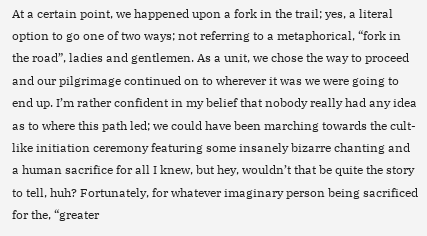At a certain point, we happened upon a fork in the trail; yes, a literal option to go one of two ways; not referring to a metaphorical, “fork in the road”, ladies and gentlemen. As a unit, we chose the way to proceed and our pilgrimage continued on to wherever it was we were going to end up. I’m rather confident in my belief that nobody really had any idea as to where this path led; we could have been marching towards the cult-like initiation ceremony featuring some insanely bizarre chanting and a human sacrifice for all I knew, but hey, wouldn’t that be quite the story to tell, huh? Fortunately, for whatever imaginary person being sacrificed for the, “greater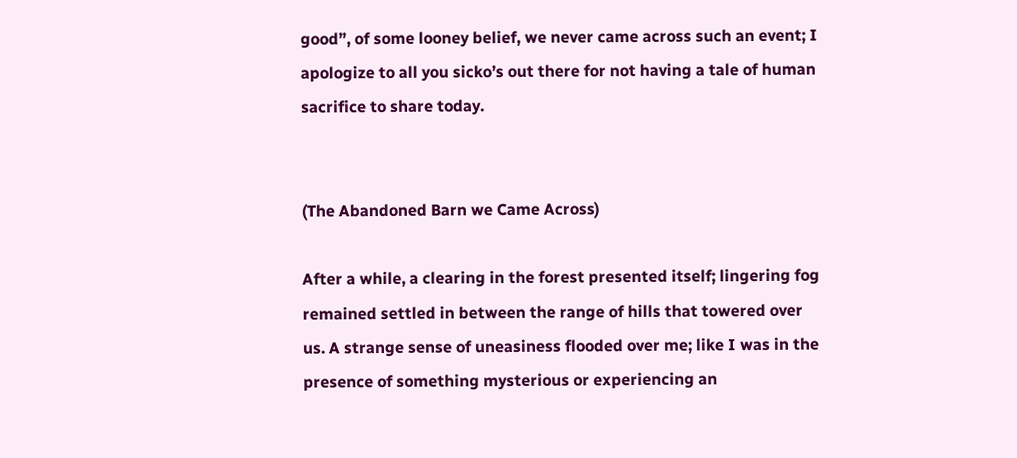good”, of some looney belief, we never came across such an event; I apologize to all you sicko’s out there for not having a tale of human sacrifice to share today.


(The Abandoned Barn we Came Across)

After a while, a clearing in the forest presented itself; lingering fog remained settled in between the range of hills that towered over us. A strange sense of uneasiness flooded over me; like I was in the presence of something mysterious or experiencing an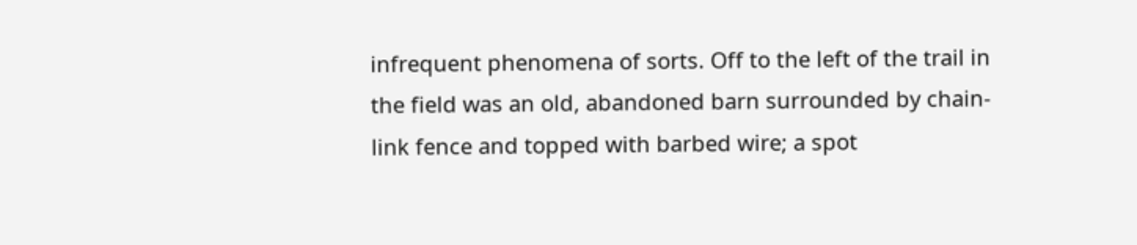infrequent phenomena of sorts. Off to the left of the trail in the field was an old, abandoned barn surrounded by chain-link fence and topped with barbed wire; a spot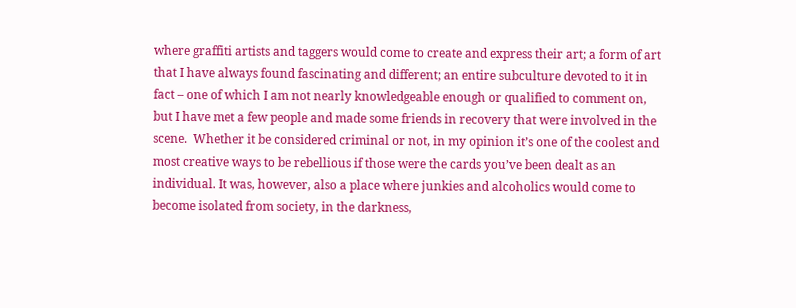where graffiti artists and taggers would come to create and express their art; a form of art that I have always found fascinating and different; an entire subculture devoted to it in fact – one of which I am not nearly knowledgeable enough or qualified to comment on, but I have met a few people and made some friends in recovery that were involved in the scene.  Whether it be considered criminal or not, in my opinion it’s one of the coolest and most creative ways to be rebellious if those were the cards you’ve been dealt as an individual. It was, however, also a place where junkies and alcoholics would come to become isolated from society, in the darkness,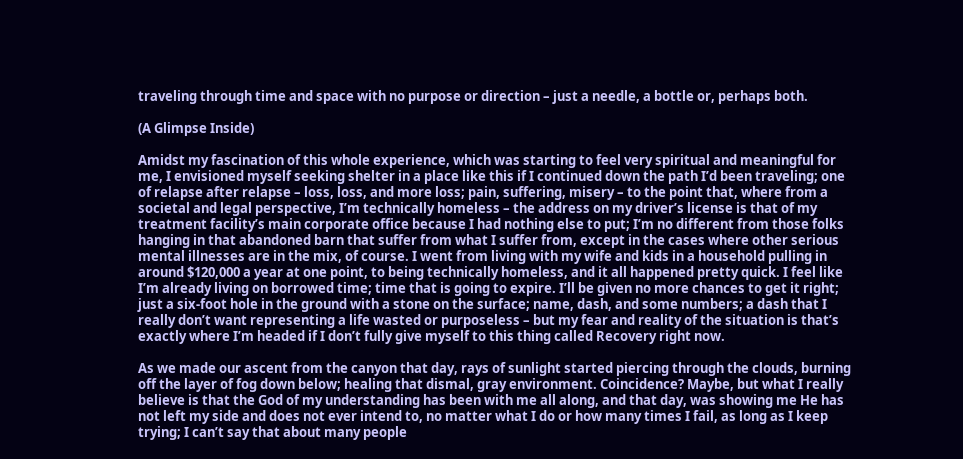traveling through time and space with no purpose or direction – just a needle, a bottle or, perhaps both.

(A Glimpse Inside)

Amidst my fascination of this whole experience, which was starting to feel very spiritual and meaningful for me, I envisioned myself seeking shelter in a place like this if I continued down the path I’d been traveling; one of relapse after relapse – loss, loss, and more loss; pain, suffering, misery – to the point that, where from a societal and legal perspective, I’m technically homeless – the address on my driver’s license is that of my treatment facility’s main corporate office because I had nothing else to put; I’m no different from those folks hanging in that abandoned barn that suffer from what I suffer from, except in the cases where other serious mental illnesses are in the mix, of course. I went from living with my wife and kids in a household pulling in around $120,000 a year at one point, to being technically homeless, and it all happened pretty quick. I feel like I’m already living on borrowed time; time that is going to expire. I’ll be given no more chances to get it right; just a six-foot hole in the ground with a stone on the surface; name, dash, and some numbers; a dash that I really don’t want representing a life wasted or purposeless – but my fear and reality of the situation is that’s exactly where I’m headed if I don’t fully give myself to this thing called Recovery right now.

As we made our ascent from the canyon that day, rays of sunlight started piercing through the clouds, burning off the layer of fog down below; healing that dismal, gray environment. Coincidence? Maybe, but what I really believe is that the God of my understanding has been with me all along, and that day, was showing me He has not left my side and does not ever intend to, no matter what I do or how many times I fail, as long as I keep trying; I can’t say that about many people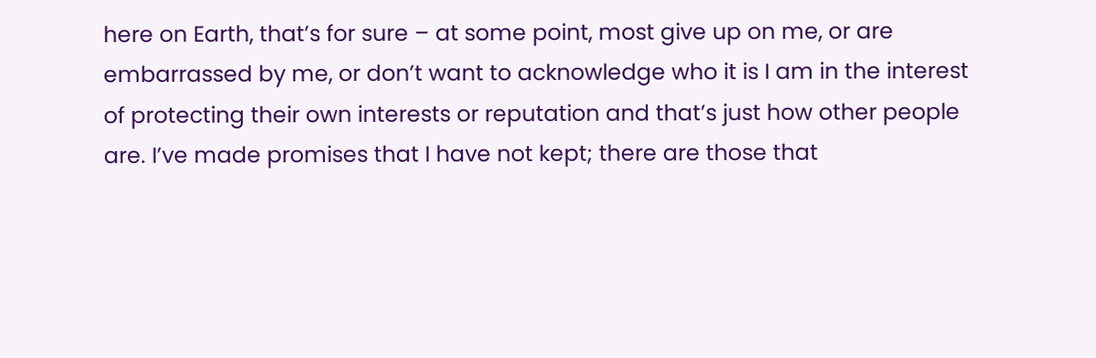here on Earth, that’s for sure – at some point, most give up on me, or are embarrassed by me, or don’t want to acknowledge who it is I am in the interest of protecting their own interests or reputation and that’s just how other people are. I’ve made promises that I have not kept; there are those that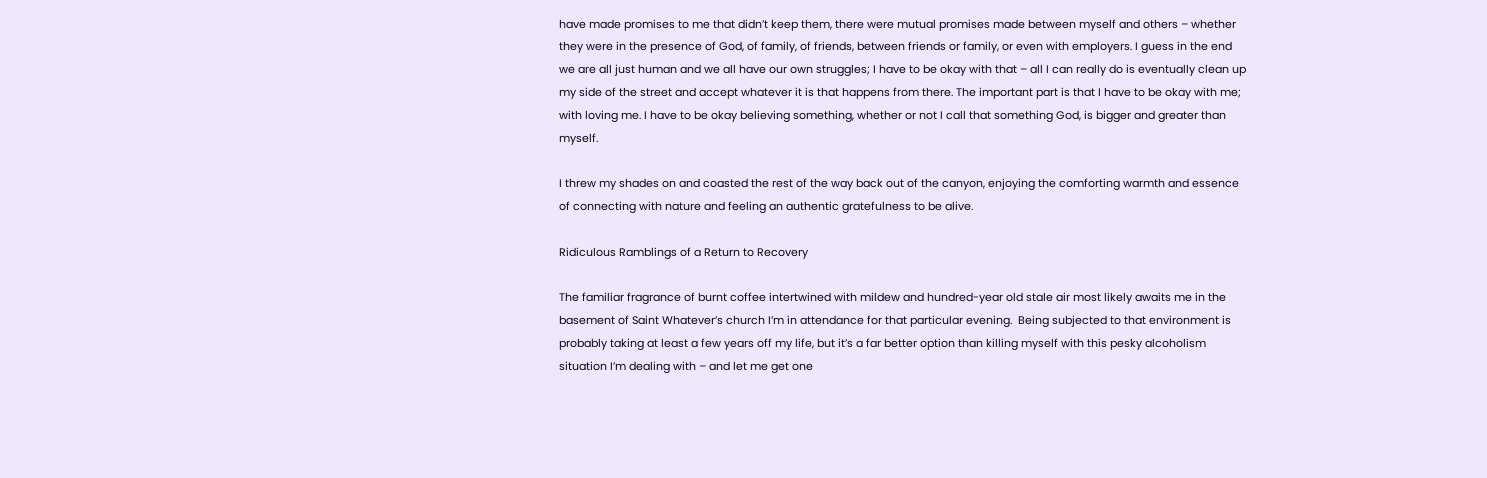have made promises to me that didn’t keep them, there were mutual promises made between myself and others – whether they were in the presence of God, of family, of friends, between friends or family, or even with employers. I guess in the end we are all just human and we all have our own struggles; I have to be okay with that – all I can really do is eventually clean up my side of the street and accept whatever it is that happens from there. The important part is that I have to be okay with me; with loving me. I have to be okay believing something, whether or not I call that something God, is bigger and greater than myself.

I threw my shades on and coasted the rest of the way back out of the canyon, enjoying the comforting warmth and essence of connecting with nature and feeling an authentic gratefulness to be alive.

Ridiculous Ramblings of a Return to Recovery

The familiar fragrance of burnt coffee intertwined with mildew and hundred-year old stale air most likely awaits me in the basement of Saint Whatever’s church I’m in attendance for that particular evening.  Being subjected to that environment is probably taking at least a few years off my life, but it’s a far better option than killing myself with this pesky alcoholism situation I’m dealing with – and let me get one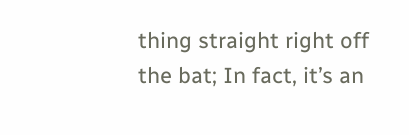thing straight right off the bat; In fact, it’s an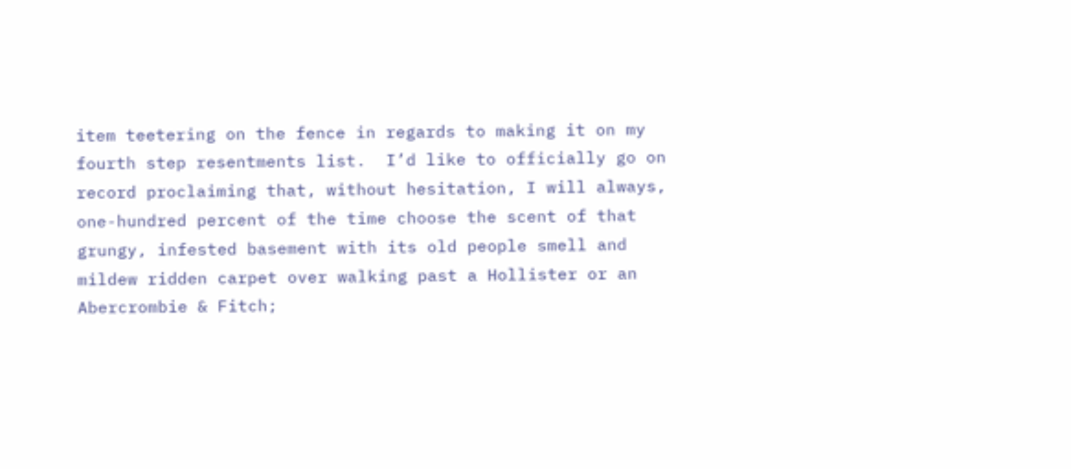item teetering on the fence in regards to making it on my fourth step resentments list.  I’d like to officially go on record proclaiming that, without hesitation, I will always, one-hundred percent of the time choose the scent of that grungy, infested basement with its old people smell and mildew ridden carpet over walking past a Hollister or an Abercrombie & Fitch;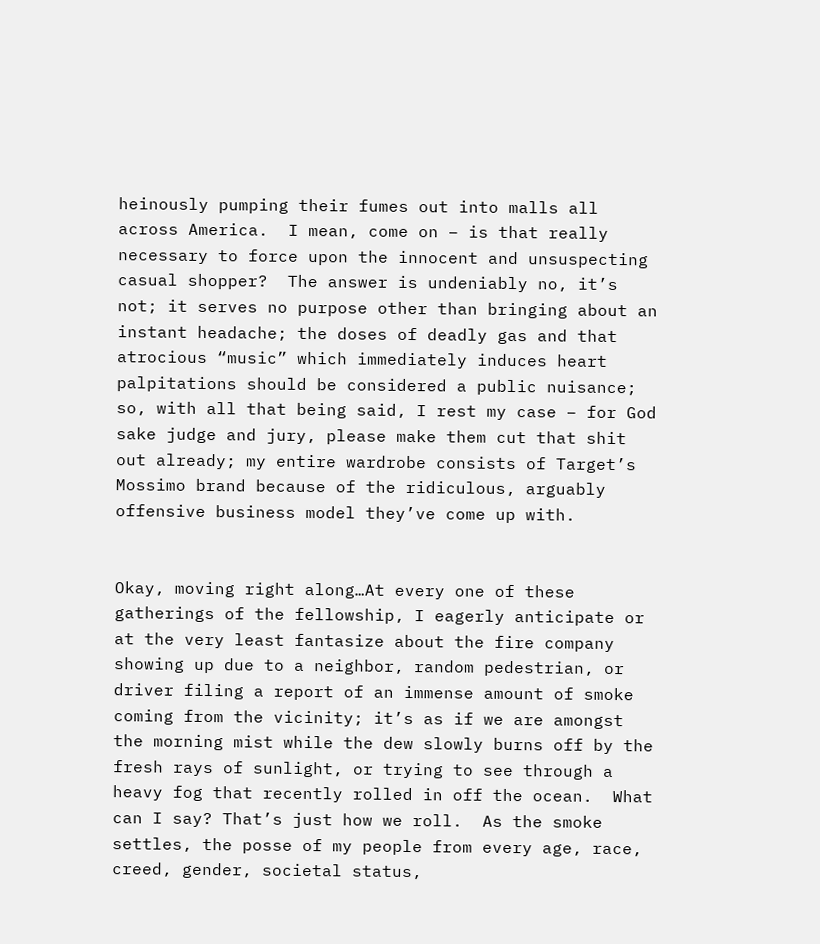heinously pumping their fumes out into malls all across America.  I mean, come on – is that really necessary to force upon the innocent and unsuspecting casual shopper?  The answer is undeniably no, it’s not; it serves no purpose other than bringing about an instant headache; the doses of deadly gas and that atrocious “music” which immediately induces heart palpitations should be considered a public nuisance; so, with all that being said, I rest my case – for God sake judge and jury, please make them cut that shit out already; my entire wardrobe consists of Target’s Mossimo brand because of the ridiculous, arguably offensive business model they’ve come up with.


Okay, moving right along…At every one of these gatherings of the fellowship, I eagerly anticipate or at the very least fantasize about the fire company showing up due to a neighbor, random pedestrian, or driver filing a report of an immense amount of smoke coming from the vicinity; it’s as if we are amongst the morning mist while the dew slowly burns off by the fresh rays of sunlight, or trying to see through a heavy fog that recently rolled in off the ocean.  What can I say? That’s just how we roll.  As the smoke settles, the posse of my people from every age, race, creed, gender, societal status,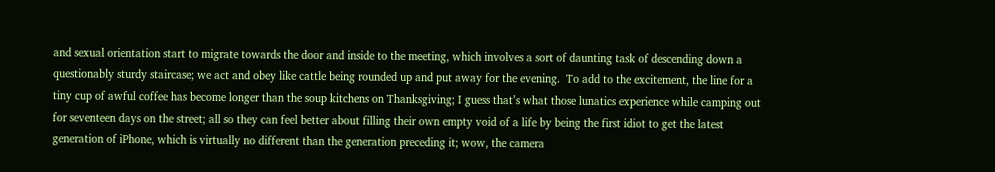and sexual orientation start to migrate towards the door and inside to the meeting, which involves a sort of daunting task of descending down a questionably sturdy staircase; we act and obey like cattle being rounded up and put away for the evening.  To add to the excitement, the line for a tiny cup of awful coffee has become longer than the soup kitchens on Thanksgiving; I guess that’s what those lunatics experience while camping out for seventeen days on the street; all so they can feel better about filling their own empty void of a life by being the first idiot to get the latest generation of iPhone, which is virtually no different than the generation preceding it; wow, the camera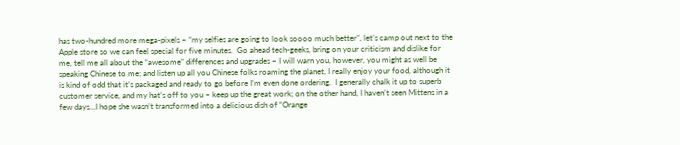has two-hundred more mega-pixels – “my selfies are going to look soooo much better”, let’s camp out next to the Apple store so we can feel special for five minutes.  Go ahead tech-geeks, bring on your criticism and dislike for me, tell me all about the “awesome” differences and upgrades – I will warn you, however, you might as well be speaking Chinese to me; and listen up all you Chinese folks roaming the planet, I really enjoy your food, although it is kind of odd that it’s packaged and ready to go before I’m even done ordering.  I generally chalk it up to superb customer service, and my hat’s off to you – keep up the great work; on the other hand, I haven’t seen Mittens in a few days…I hope she wasn’t transformed into a delicious dish of “Orange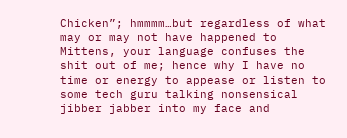Chicken”; hmmmm…but regardless of what may or may not have happened to Mittens, your language confuses the shit out of me; hence why I have no time or energy to appease or listen to some tech guru talking nonsensical jibber jabber into my face and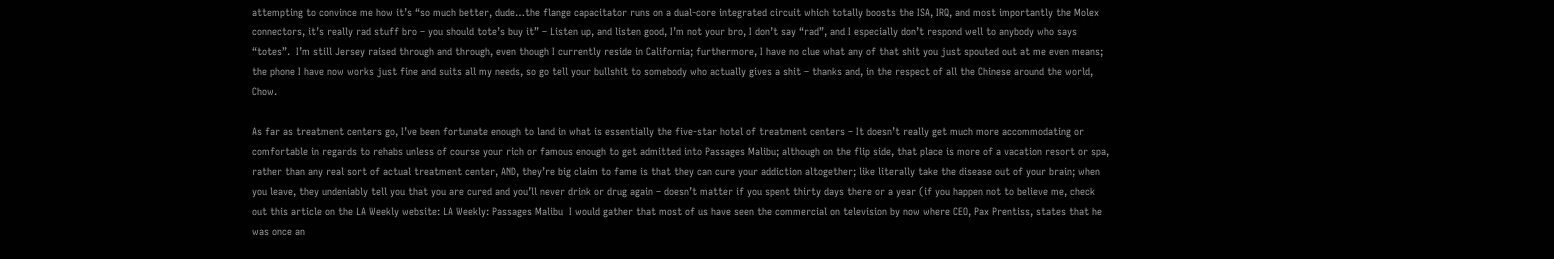attempting to convince me how it’s “so much better, dude…the flange capacitator runs on a dual-core integrated circuit which totally boosts the ISA, IRQ, and most importantly the Molex connectors, it’s really rad stuff bro – you should tote’s buy it” – Listen up, and listen good, I’m not your bro, I don’t say “rad”, and I especially don’t respond well to anybody who says “totes”.  I’m still Jersey raised through and through, even though I currently reside in California; furthermore, I have no clue what any of that shit you just spouted out at me even means; the phone I have now works just fine and suits all my needs, so go tell your bullshit to somebody who actually gives a shit – thanks and, in the respect of all the Chinese around the world, Chow.

As far as treatment centers go, I’ve been fortunate enough to land in what is essentially the five-star hotel of treatment centers – It doesn’t really get much more accommodating or comfortable in regards to rehabs unless of course your rich or famous enough to get admitted into Passages Malibu; although on the flip side, that place is more of a vacation resort or spa, rather than any real sort of actual treatment center, AND, they’re big claim to fame is that they can cure your addiction altogether; like literally take the disease out of your brain; when you leave, they undeniably tell you that you are cured and you’ll never drink or drug again – doesn’t matter if you spent thirty days there or a year (if you happen not to believe me, check out this article on the LA Weekly website: LA Weekly: Passages Malibu  I would gather that most of us have seen the commercial on television by now where CEO, Pax Prentiss, states that he was once an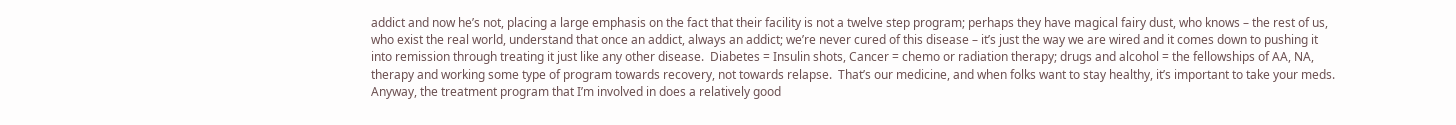addict and now he’s not, placing a large emphasis on the fact that their facility is not a twelve step program; perhaps they have magical fairy dust, who knows – the rest of us, who exist the real world, understand that once an addict, always an addict; we’re never cured of this disease – it’s just the way we are wired and it comes down to pushing it into remission through treating it just like any other disease.  Diabetes = Insulin shots, Cancer = chemo or radiation therapy; drugs and alcohol = the fellowships of AA, NA, therapy and working some type of program towards recovery, not towards relapse.  That’s our medicine, and when folks want to stay healthy, it’s important to take your meds.  Anyway, the treatment program that I’m involved in does a relatively good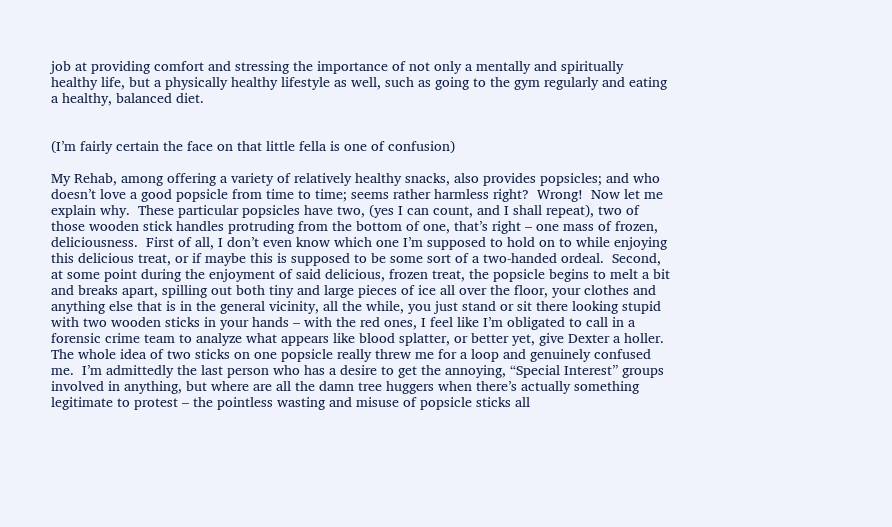job at providing comfort and stressing the importance of not only a mentally and spiritually healthy life, but a physically healthy lifestyle as well, such as going to the gym regularly and eating a healthy, balanced diet.


(I’m fairly certain the face on that little fella is one of confusion)

My Rehab, among offering a variety of relatively healthy snacks, also provides popsicles; and who doesn’t love a good popsicle from time to time; seems rather harmless right?  Wrong!  Now let me explain why.  These particular popsicles have two, (yes I can count, and I shall repeat), two of those wooden stick handles protruding from the bottom of one, that’s right – one mass of frozen, deliciousness.  First of all, I don’t even know which one I’m supposed to hold on to while enjoying this delicious treat, or if maybe this is supposed to be some sort of a two-handed ordeal.  Second, at some point during the enjoyment of said delicious, frozen treat, the popsicle begins to melt a bit and breaks apart, spilling out both tiny and large pieces of ice all over the floor, your clothes and anything else that is in the general vicinity, all the while, you just stand or sit there looking stupid with two wooden sticks in your hands – with the red ones, I feel like I’m obligated to call in a forensic crime team to analyze what appears like blood splatter, or better yet, give Dexter a holler.  The whole idea of two sticks on one popsicle really threw me for a loop and genuinely confused me.  I’m admittedly the last person who has a desire to get the annoying, “Special Interest” groups involved in anything, but where are all the damn tree huggers when there’s actually something legitimate to protest – the pointless wasting and misuse of popsicle sticks all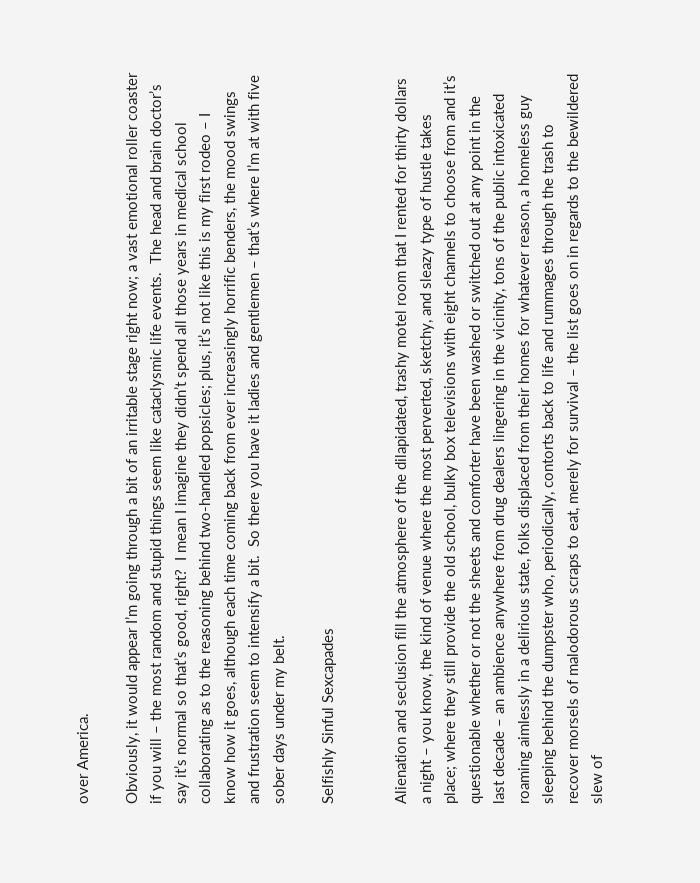over America.

Obviously, it would appear I’m going through a bit of an irritable stage right now; a vast emotional roller coaster if you will – the most random and stupid things seem like cataclysmic life events.  The head and brain doctor’s say it’s normal so that’s good, right?  I mean I imagine they didn’t spend all those years in medical school collaborating as to the reasoning behind two-handled popsicles; plus, it’s not like this is my first rodeo – I know how it goes, although each time coming back from ever increasingly horrific benders, the mood swings and frustration seem to intensify a bit.  So there you have it ladies and gentlemen – that’s where I’m at with five sober days under my belt.

Selfishly Sinful Sexcapades


Alienation and seclusion fill the atmosphere of the dilapidated, trashy motel room that I rented for thirty dollars a night – you know, the kind of venue where the most perverted, sketchy, and sleazy type of hustle takes place; where they still provide the old school, bulky box televisions with eight channels to choose from and it’s questionable whether or not the sheets and comforter have been washed or switched out at any point in the last decade – an ambience anywhere from drug dealers lingering in the vicinity, tons of the public intoxicated roaming aimlessly in a delirious state, folks displaced from their homes for whatever reason, a homeless guy sleeping behind the dumpster who, periodically, contorts back to life and rummages through the trash to recover morsels of malodorous scraps to eat, merely for survival – the list goes on in regards to the bewildered slew of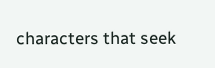characters that seek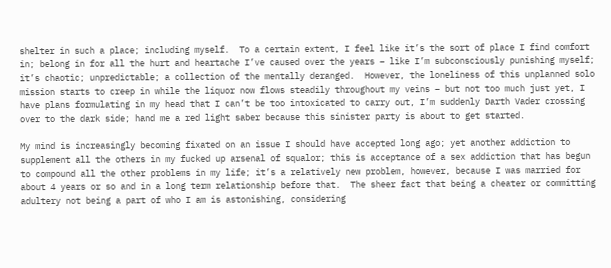shelter in such a place; including myself.  To a certain extent, I feel like it’s the sort of place I find comfort in; belong in for all the hurt and heartache I’ve caused over the years – like I’m subconsciously punishing myself; it’s chaotic; unpredictable; a collection of the mentally deranged.  However, the loneliness of this unplanned solo mission starts to creep in while the liquor now flows steadily throughout my veins – but not too much just yet, I have plans formulating in my head that I can’t be too intoxicated to carry out, I’m suddenly Darth Vader crossing over to the dark side; hand me a red light saber because this sinister party is about to get started.

My mind is increasingly becoming fixated on an issue I should have accepted long ago; yet another addiction to supplement all the others in my fucked up arsenal of squalor; this is acceptance of a sex addiction that has begun to compound all the other problems in my life; it’s a relatively new problem, however, because I was married for about 4 years or so and in a long term relationship before that.  The sheer fact that being a cheater or committing adultery not being a part of who I am is astonishing, considering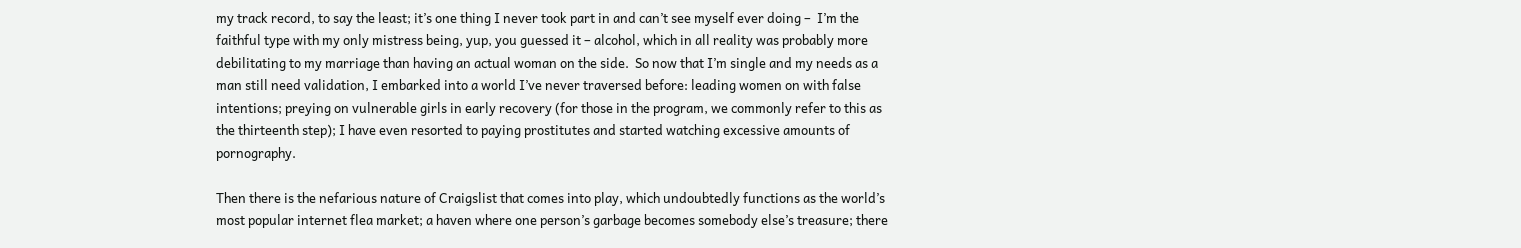my track record, to say the least; it’s one thing I never took part in and can’t see myself ever doing –  I’m the faithful type with my only mistress being, yup, you guessed it – alcohol, which in all reality was probably more debilitating to my marriage than having an actual woman on the side.  So now that I’m single and my needs as a man still need validation, I embarked into a world I’ve never traversed before: leading women on with false intentions; preying on vulnerable girls in early recovery (for those in the program, we commonly refer to this as the thirteenth step); I have even resorted to paying prostitutes and started watching excessive amounts of pornography.

Then there is the nefarious nature of Craigslist that comes into play, which undoubtedly functions as the world’s most popular internet flea market; a haven where one person’s garbage becomes somebody else’s treasure; there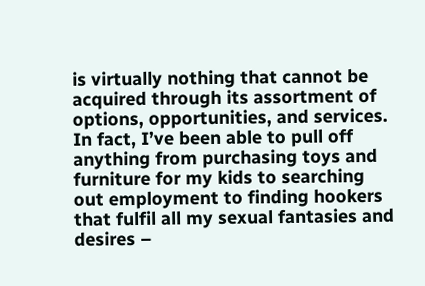is virtually nothing that cannot be acquired through its assortment of options, opportunities, and services.  In fact, I’ve been able to pull off anything from purchasing toys and furniture for my kids to searching out employment to finding hookers that fulfil all my sexual fantasies and desires –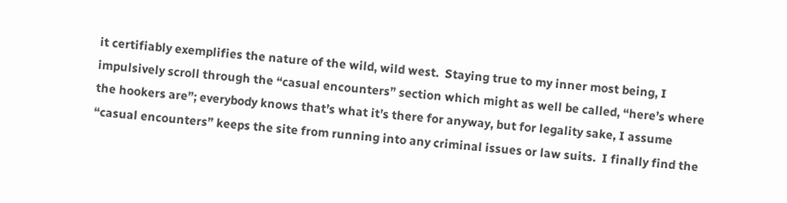it certifiably exemplifies the nature of the wild, wild west.  Staying true to my inner most being, I impulsively scroll through the “casual encounters” section which might as well be called, “here’s where the hookers are”; everybody knows that’s what it’s there for anyway, but for legality sake, I assume “casual encounters” keeps the site from running into any criminal issues or law suits.  I finally find the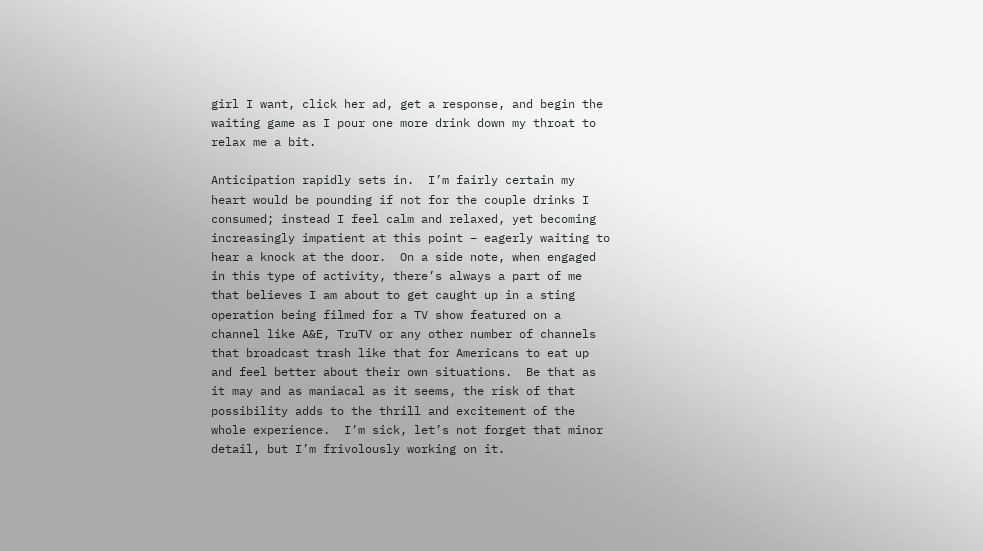girl I want, click her ad, get a response, and begin the waiting game as I pour one more drink down my throat to relax me a bit.

Anticipation rapidly sets in.  I’m fairly certain my heart would be pounding if not for the couple drinks I consumed; instead I feel calm and relaxed, yet becoming increasingly impatient at this point – eagerly waiting to hear a knock at the door.  On a side note, when engaged in this type of activity, there’s always a part of me that believes I am about to get caught up in a sting operation being filmed for a TV show featured on a channel like A&E, TruTV or any other number of channels that broadcast trash like that for Americans to eat up and feel better about their own situations.  Be that as it may and as maniacal as it seems, the risk of that possibility adds to the thrill and excitement of the whole experience.  I’m sick, let’s not forget that minor detail, but I’m frivolously working on it.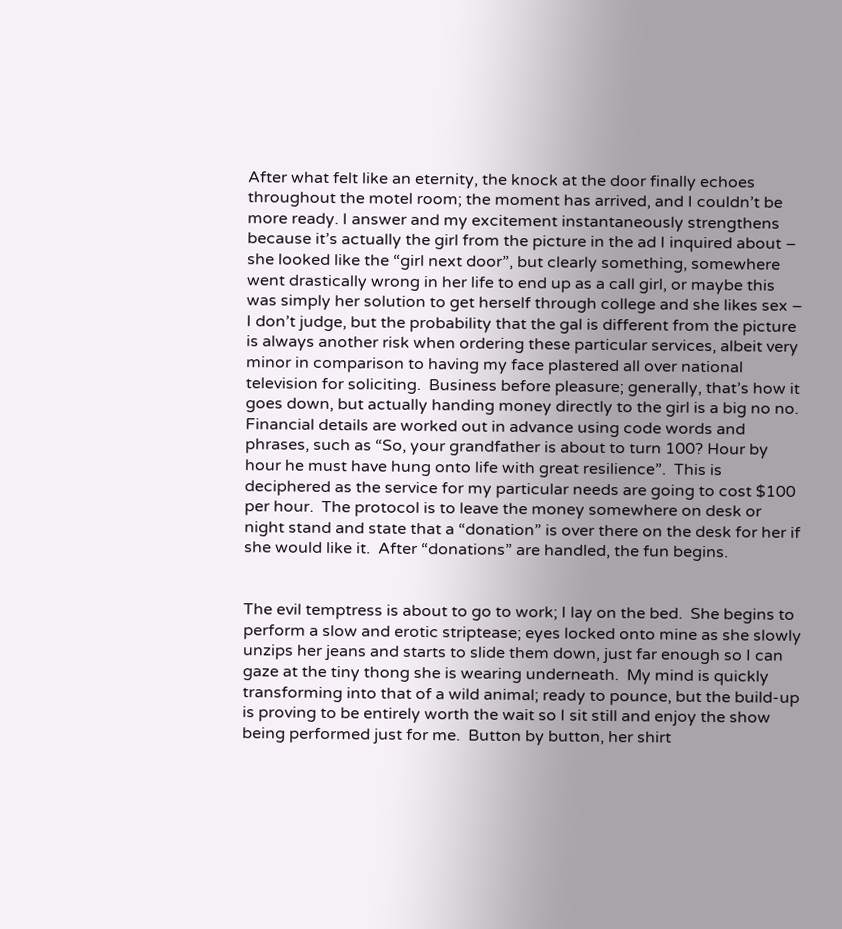After what felt like an eternity, the knock at the door finally echoes throughout the motel room; the moment has arrived, and I couldn’t be more ready. I answer and my excitement instantaneously strengthens because it’s actually the girl from the picture in the ad I inquired about – she looked like the “girl next door”, but clearly something, somewhere went drastically wrong in her life to end up as a call girl, or maybe this was simply her solution to get herself through college and she likes sex – I don’t judge, but the probability that the gal is different from the picture is always another risk when ordering these particular services, albeit very minor in comparison to having my face plastered all over national television for soliciting.  Business before pleasure; generally, that’s how it goes down, but actually handing money directly to the girl is a big no no.  Financial details are worked out in advance using code words and phrases, such as “So, your grandfather is about to turn 100? Hour by hour he must have hung onto life with great resilience”.  This is deciphered as the service for my particular needs are going to cost $100 per hour.  The protocol is to leave the money somewhere on desk or night stand and state that a “donation” is over there on the desk for her if she would like it.  After “donations” are handled, the fun begins.


The evil temptress is about to go to work; I lay on the bed.  She begins to perform a slow and erotic striptease; eyes locked onto mine as she slowly unzips her jeans and starts to slide them down, just far enough so I can gaze at the tiny thong she is wearing underneath.  My mind is quickly transforming into that of a wild animal; ready to pounce, but the build-up is proving to be entirely worth the wait so I sit still and enjoy the show being performed just for me.  Button by button, her shirt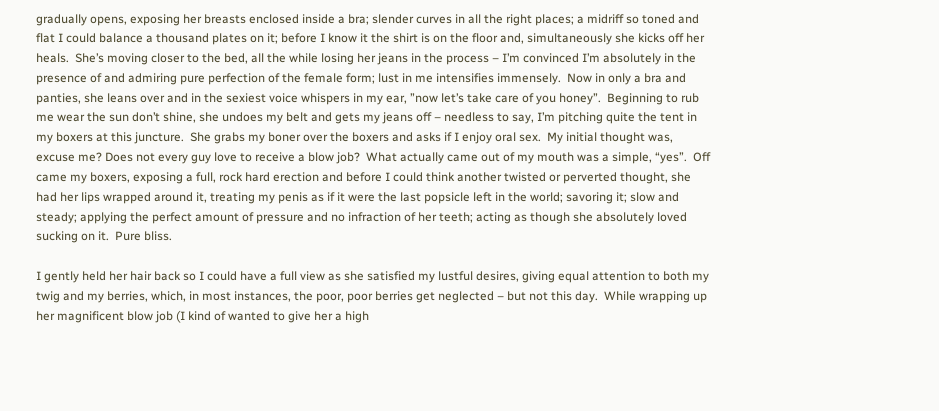gradually opens, exposing her breasts enclosed inside a bra; slender curves in all the right places; a midriff so toned and flat I could balance a thousand plates on it; before I know it the shirt is on the floor and, simultaneously she kicks off her heals.  She’s moving closer to the bed, all the while losing her jeans in the process – I’m convinced I’m absolutely in the presence of and admiring pure perfection of the female form; lust in me intensifies immensely.  Now in only a bra and panties, she leans over and in the sexiest voice whispers in my ear, ”now let’s take care of you honey”.  Beginning to rub me wear the sun don’t shine, she undoes my belt and gets my jeans off – needless to say, I’m pitching quite the tent in my boxers at this juncture.  She grabs my boner over the boxers and asks if I enjoy oral sex.  My initial thought was, excuse me? Does not every guy love to receive a blow job?  What actually came out of my mouth was a simple, “yes”.  Off came my boxers, exposing a full, rock hard erection and before I could think another twisted or perverted thought, she had her lips wrapped around it, treating my penis as if it were the last popsicle left in the world; savoring it; slow and steady; applying the perfect amount of pressure and no infraction of her teeth; acting as though she absolutely loved sucking on it.  Pure bliss.

I gently held her hair back so I could have a full view as she satisfied my lustful desires, giving equal attention to both my twig and my berries, which, in most instances, the poor, poor berries get neglected – but not this day.  While wrapping up her magnificent blow job (I kind of wanted to give her a high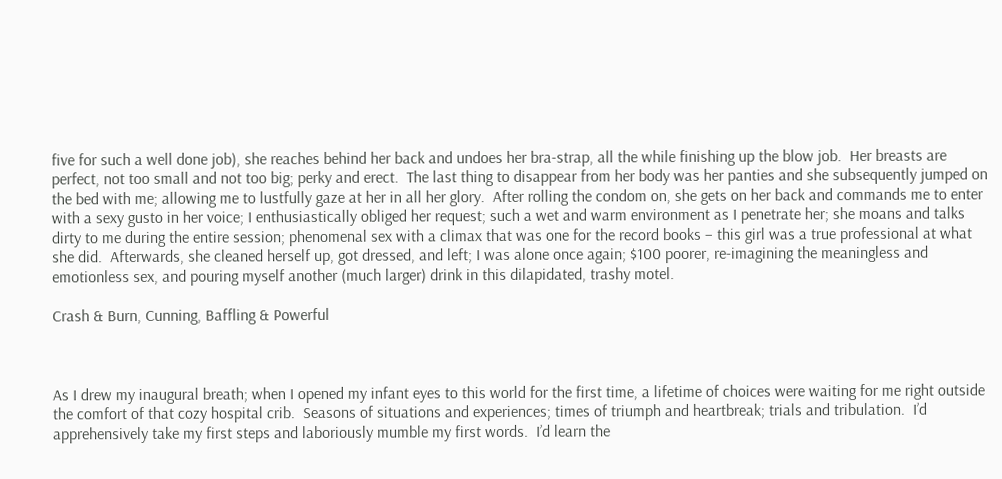five for such a well done job), she reaches behind her back and undoes her bra-strap, all the while finishing up the blow job.  Her breasts are perfect, not too small and not too big; perky and erect.  The last thing to disappear from her body was her panties and she subsequently jumped on the bed with me; allowing me to lustfully gaze at her in all her glory.  After rolling the condom on, she gets on her back and commands me to enter with a sexy gusto in her voice; I enthusiastically obliged her request; such a wet and warm environment as I penetrate her; she moans and talks dirty to me during the entire session; phenomenal sex with a climax that was one for the record books – this girl was a true professional at what she did.  Afterwards, she cleaned herself up, got dressed, and left; I was alone once again; $100 poorer, re-imagining the meaningless and emotionless sex, and pouring myself another (much larger) drink in this dilapidated, trashy motel.

Crash & Burn, Cunning, Baffling & Powerful



As I drew my inaugural breath; when I opened my infant eyes to this world for the first time, a lifetime of choices were waiting for me right outside the comfort of that cozy hospital crib.  Seasons of situations and experiences; times of triumph and heartbreak; trials and tribulation.  I’d apprehensively take my first steps and laboriously mumble my first words.  I’d learn the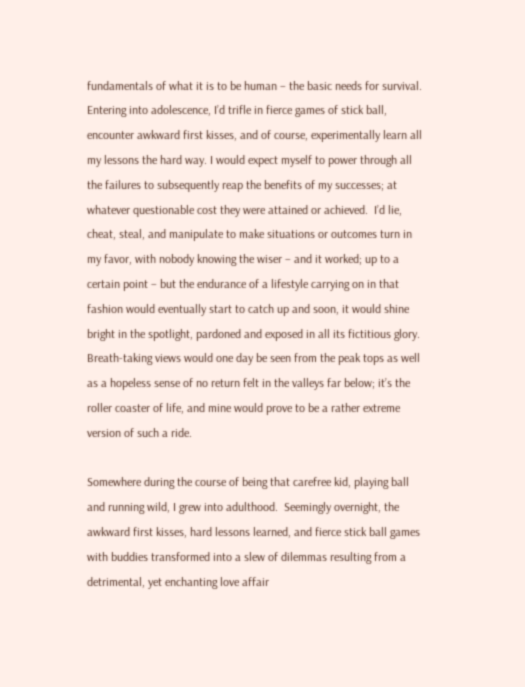fundamentals of what it is to be human – the basic needs for survival.  Entering into adolescence, I’d trifle in fierce games of stick ball, encounter awkward first kisses, and of course, experimentally learn all my lessons the hard way. I would expect myself to power through all the failures to subsequently reap the benefits of my successes; at whatever questionable cost they were attained or achieved.  I’d lie, cheat, steal, and manipulate to make situations or outcomes turn in my favor, with nobody knowing the wiser – and it worked; up to a certain point – but the endurance of a lifestyle carrying on in that fashion would eventually start to catch up and soon, it would shine bright in the spotlight, pardoned and exposed in all its fictitious glory.  Breath-taking views would one day be seen from the peak tops as well as a hopeless sense of no return felt in the valleys far below; it’s the roller coaster of life, and mine would prove to be a rather extreme version of such a ride.

Somewhere during the course of being that carefree kid, playing ball and running wild, I grew into adulthood.  Seemingly overnight, the awkward first kisses, hard lessons learned, and fierce stick ball games with buddies transformed into a slew of dilemmas resulting from a detrimental, yet enchanting love affair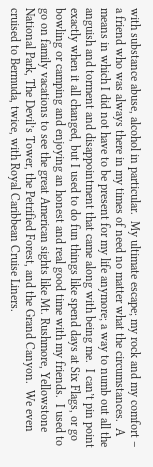with substance abuse, alcohol in particular.  My ultimate escape; my rock and my comfort – a friend who was always there in my times of need no matter what the circumstances.  A means in which I did not have to be present for my life anymore; a way to numb out all the anguish and torment and disappointment that came along with being me.  I can’t pin point exactly when it all changed, but I used to do fun things like spend days at Six Flags, or go bowling or camping and enjoying an honest and real good time with my friends.  I used to go on family vacations to see the great American sights like Mt. Rushmore, Yellowstone National Park, The Devil’s Tower, the Petrified Forest, and the Grand Canyon.  We even cruised to Bermuda, twice, with Royal Caribbean Cruise Liners.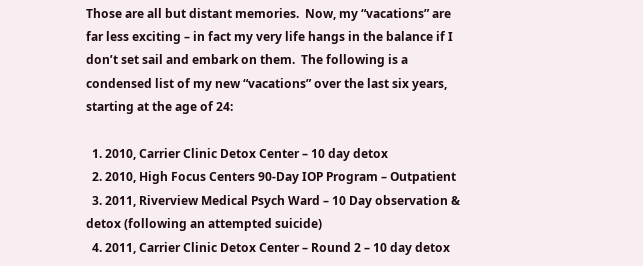Those are all but distant memories.  Now, my “vacations” are far less exciting – in fact my very life hangs in the balance if I don’t set sail and embark on them.  The following is a condensed list of my new “vacations” over the last six years, starting at the age of 24:

  1. 2010, Carrier Clinic Detox Center – 10 day detox
  2. 2010, High Focus Centers 90-Day IOP Program – Outpatient
  3. 2011, Riverview Medical Psych Ward – 10 Day observation & detox (following an attempted suicide)
  4. 2011, Carrier Clinic Detox Center – Round 2 – 10 day detox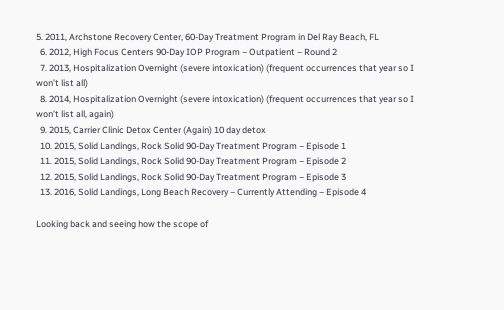5. 2011, Archstone Recovery Center, 60-Day Treatment Program in Del Ray Beach, FL
  6. 2012, High Focus Centers 90-Day IOP Program – Outpatient – Round 2
  7. 2013, Hospitalization Overnight (severe intoxication) (frequent occurrences that year so I won’t list all)
  8. 2014, Hospitalization Overnight (severe intoxication) (frequent occurrences that year so I won’t list all, again)
  9. 2015, Carrier Clinic Detox Center (Again) 10 day detox
  10. 2015, Solid Landings, Rock Solid 90-Day Treatment Program – Episode 1
  11. 2015, Solid Landings, Rock Solid 90-Day Treatment Program – Episode 2
  12. 2015, Solid Landings, Rock Solid 90-Day Treatment Program – Episode 3
  13. 2016, Solid Landings, Long Beach Recovery – Currently Attending – Episode 4

Looking back and seeing how the scope of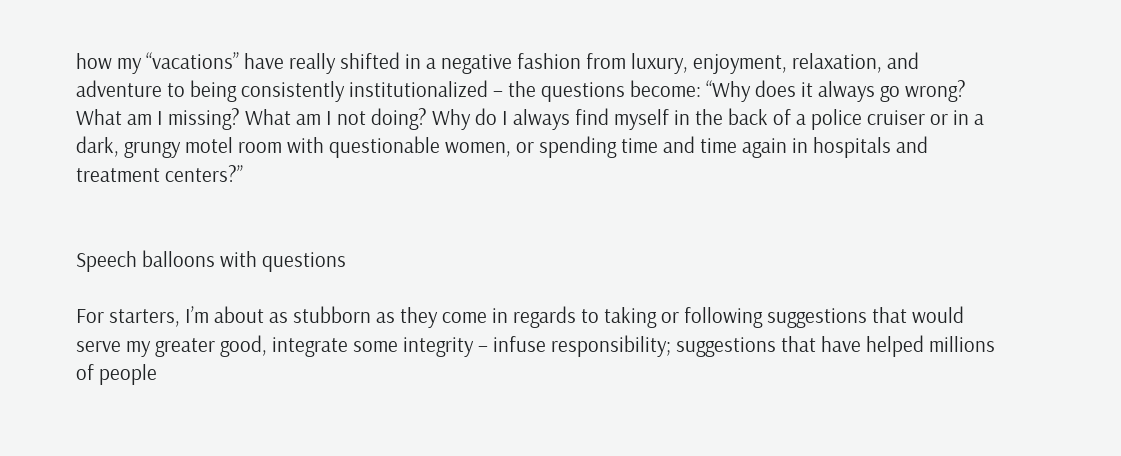how my “vacations” have really shifted in a negative fashion from luxury, enjoyment, relaxation, and adventure to being consistently institutionalized – the questions become: “Why does it always go wrong? What am I missing? What am I not doing? Why do I always find myself in the back of a police cruiser or in a dark, grungy motel room with questionable women, or spending time and time again in hospitals and treatment centers?”


Speech balloons with questions

For starters, I’m about as stubborn as they come in regards to taking or following suggestions that would serve my greater good, integrate some integrity – infuse responsibility; suggestions that have helped millions of people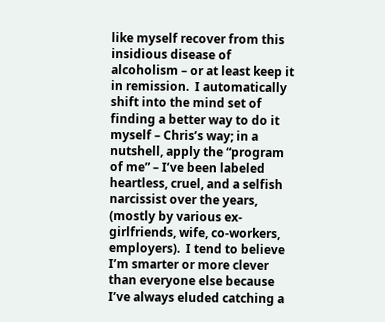like myself recover from this insidious disease of alcoholism – or at least keep it in remission.  I automatically shift into the mind set of finding a better way to do it myself – Chris’s way; in a nutshell, apply the “program of me” – I’ve been labeled heartless, cruel, and a selfish narcissist over the years, (mostly by various ex-girlfriends, wife, co-workers, employers).  I tend to believe I’m smarter or more clever than everyone else because I’ve always eluded catching a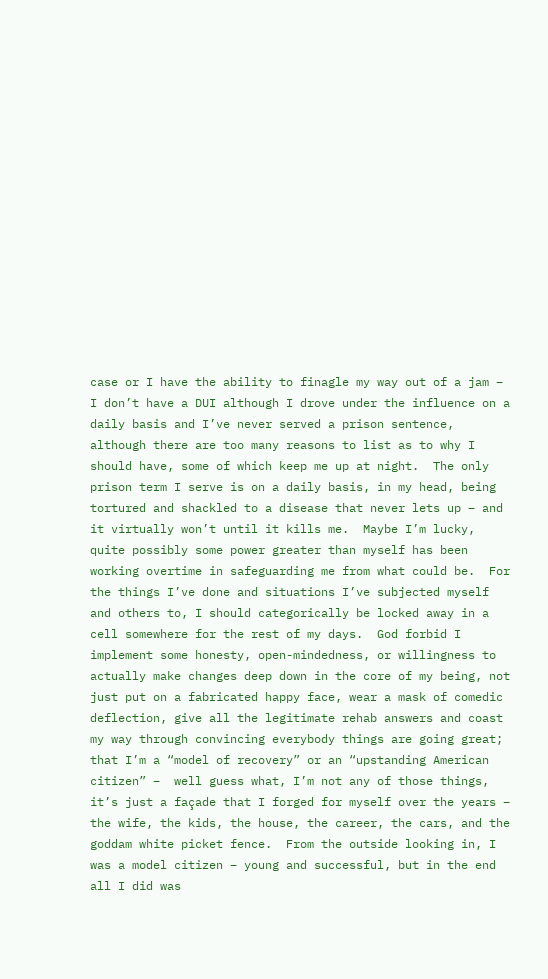case or I have the ability to finagle my way out of a jam – I don’t have a DUI although I drove under the influence on a daily basis and I’ve never served a prison sentence, although there are too many reasons to list as to why I should have, some of which keep me up at night.  The only prison term I serve is on a daily basis, in my head, being tortured and shackled to a disease that never lets up – and it virtually won’t until it kills me.  Maybe I’m lucky, quite possibly some power greater than myself has been working overtime in safeguarding me from what could be.  For the things I’ve done and situations I’ve subjected myself and others to, I should categorically be locked away in a cell somewhere for the rest of my days.  God forbid I implement some honesty, open-mindedness, or willingness to actually make changes deep down in the core of my being, not just put on a fabricated happy face, wear a mask of comedic deflection, give all the legitimate rehab answers and coast my way through convincing everybody things are going great; that I’m a “model of recovery” or an “upstanding American citizen” –  well guess what, I’m not any of those things, it’s just a façade that I forged for myself over the years – the wife, the kids, the house, the career, the cars, and the goddam white picket fence.  From the outside looking in, I was a model citizen – young and successful, but in the end all I did was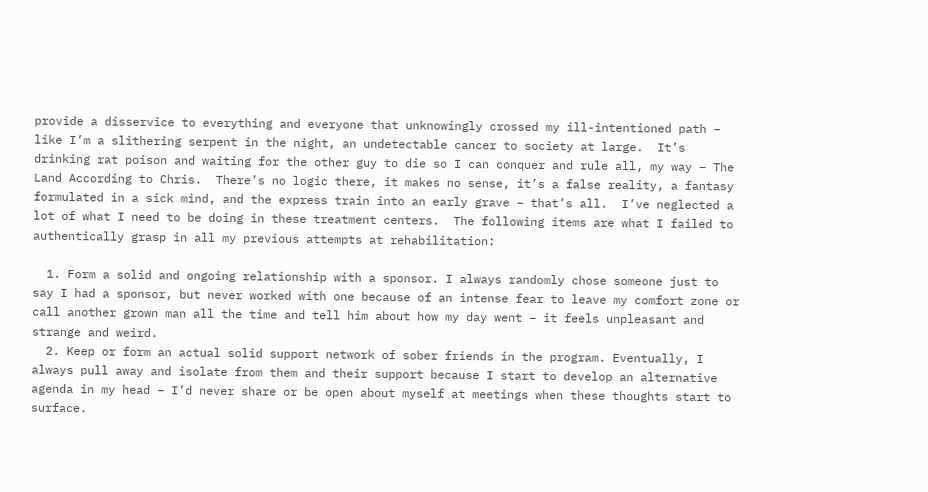provide a disservice to everything and everyone that unknowingly crossed my ill-intentioned path – like I’m a slithering serpent in the night, an undetectable cancer to society at large.  It’s drinking rat poison and waiting for the other guy to die so I can conquer and rule all, my way – The Land According to Chris.  There’s no logic there, it makes no sense, it’s a false reality, a fantasy formulated in a sick mind, and the express train into an early grave – that’s all.  I’ve neglected a lot of what I need to be doing in these treatment centers.  The following items are what I failed to authentically grasp in all my previous attempts at rehabilitation:

  1. Form a solid and ongoing relationship with a sponsor. I always randomly chose someone just to say I had a sponsor, but never worked with one because of an intense fear to leave my comfort zone or call another grown man all the time and tell him about how my day went – it feels unpleasant and strange and weird.
  2. Keep or form an actual solid support network of sober friends in the program. Eventually, I always pull away and isolate from them and their support because I start to develop an alternative agenda in my head – I’d never share or be open about myself at meetings when these thoughts start to surface.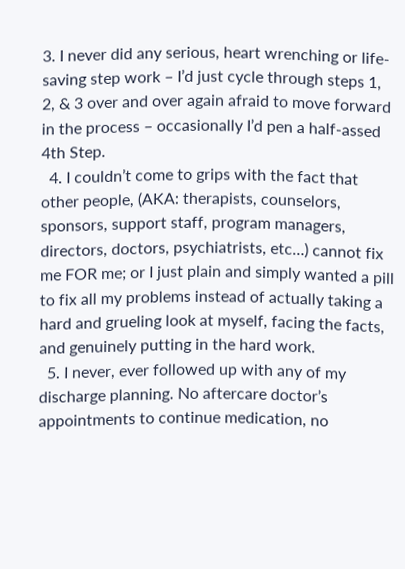3. I never did any serious, heart wrenching or life-saving step work – I’d just cycle through steps 1, 2, & 3 over and over again afraid to move forward in the process – occasionally I’d pen a half-assed 4th Step.
  4. I couldn’t come to grips with the fact that other people, (AKA: therapists, counselors, sponsors, support staff, program managers, directors, doctors, psychiatrists, etc…) cannot fix me FOR me; or I just plain and simply wanted a pill to fix all my problems instead of actually taking a hard and grueling look at myself, facing the facts, and genuinely putting in the hard work.
  5. I never, ever followed up with any of my discharge planning. No aftercare doctor’s appointments to continue medication, no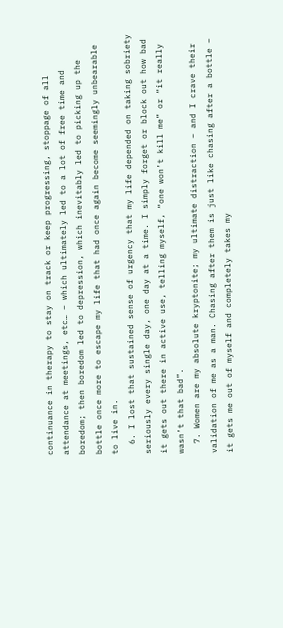continuance in therapy to stay on track or keep progressing, stoppage of all attendance at meetings, etc… – which ultimately led to a lot of free time and boredom; then boredom led to depression, which inevitably led to picking up the bottle once more to escape my life that had once again become seemingly unbearable to live in.
  6. I lost that sustained sense of urgency that my life depended on taking sobriety seriously every single day, one day at a time. I simply forget or block out how bad it gets out there in active use, telling myself, “one won’t kill me” or “it really wasn’t that bad”.
  7. Women are my absolute kryptonite; my ultimate distraction – and I crave their validation of me as a man. Chasing after them is just like chasing after a bottle – it gets me out of myself and completely takes my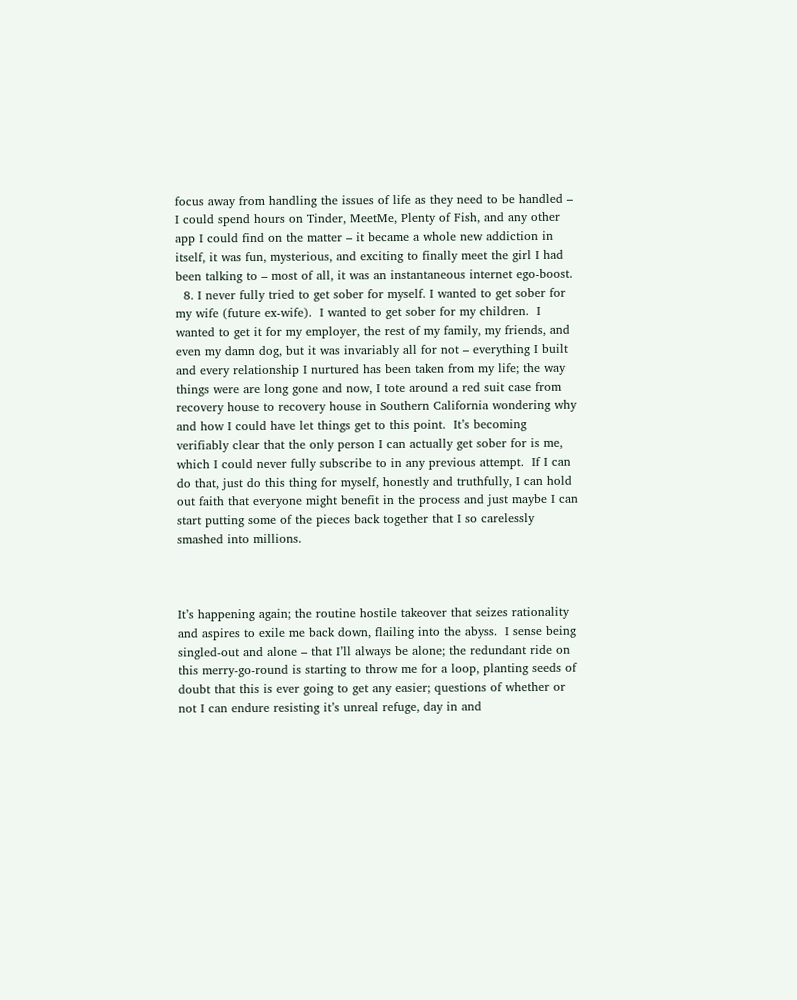focus away from handling the issues of life as they need to be handled – I could spend hours on Tinder, MeetMe, Plenty of Fish, and any other app I could find on the matter – it became a whole new addiction in itself, it was fun, mysterious, and exciting to finally meet the girl I had been talking to – most of all, it was an instantaneous internet ego-boost.
  8. I never fully tried to get sober for myself. I wanted to get sober for my wife (future ex-wife).  I wanted to get sober for my children.  I wanted to get it for my employer, the rest of my family, my friends, and even my damn dog, but it was invariably all for not – everything I built and every relationship I nurtured has been taken from my life; the way things were are long gone and now, I tote around a red suit case from recovery house to recovery house in Southern California wondering why and how I could have let things get to this point.  It’s becoming verifiably clear that the only person I can actually get sober for is me, which I could never fully subscribe to in any previous attempt.  If I can do that, just do this thing for myself, honestly and truthfully, I can hold out faith that everyone might benefit in the process and just maybe I can start putting some of the pieces back together that I so carelessly smashed into millions.



It’s happening again; the routine hostile takeover that seizes rationality and aspires to exile me back down, flailing into the abyss.  I sense being singled-out and alone – that I’ll always be alone; the redundant ride on this merry-go-round is starting to throw me for a loop, planting seeds of doubt that this is ever going to get any easier; questions of whether or not I can endure resisting it’s unreal refuge, day in and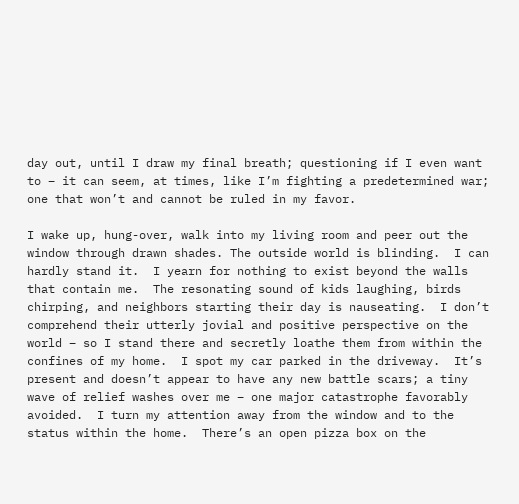day out, until I draw my final breath; questioning if I even want to – it can seem, at times, like I’m fighting a predetermined war; one that won’t and cannot be ruled in my favor.

I wake up, hung-over, walk into my living room and peer out the window through drawn shades. The outside world is blinding.  I can hardly stand it.  I yearn for nothing to exist beyond the walls that contain me.  The resonating sound of kids laughing, birds chirping, and neighbors starting their day is nauseating.  I don’t comprehend their utterly jovial and positive perspective on the world – so I stand there and secretly loathe them from within the confines of my home.  I spot my car parked in the driveway.  It’s present and doesn’t appear to have any new battle scars; a tiny wave of relief washes over me – one major catastrophe favorably avoided.  I turn my attention away from the window and to the status within the home.  There’s an open pizza box on the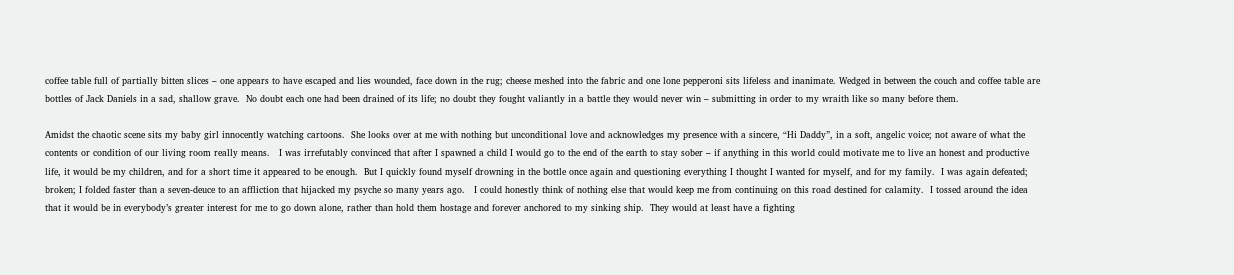coffee table full of partially bitten slices – one appears to have escaped and lies wounded, face down in the rug; cheese meshed into the fabric and one lone pepperoni sits lifeless and inanimate. Wedged in between the couch and coffee table are bottles of Jack Daniels in a sad, shallow grave.  No doubt each one had been drained of its life; no doubt they fought valiantly in a battle they would never win – submitting in order to my wraith like so many before them.

Amidst the chaotic scene sits my baby girl innocently watching cartoons.  She looks over at me with nothing but unconditional love and acknowledges my presence with a sincere, “Hi Daddy”, in a soft, angelic voice; not aware of what the contents or condition of our living room really means.   I was irrefutably convinced that after I spawned a child I would go to the end of the earth to stay sober – if anything in this world could motivate me to live an honest and productive life, it would be my children, and for a short time it appeared to be enough.  But I quickly found myself drowning in the bottle once again and questioning everything I thought I wanted for myself, and for my family.  I was again defeated; broken; I folded faster than a seven-deuce to an affliction that hijacked my psyche so many years ago.   I could honestly think of nothing else that would keep me from continuing on this road destined for calamity.  I tossed around the idea that it would be in everybody’s greater interest for me to go down alone, rather than hold them hostage and forever anchored to my sinking ship.  They would at least have a fighting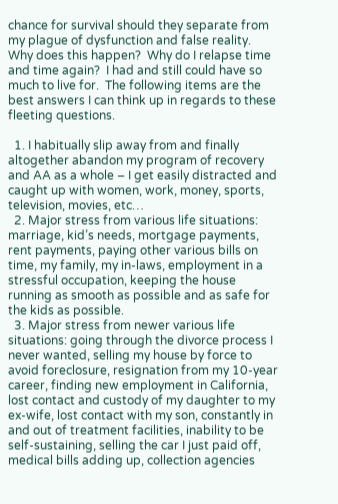chance for survival should they separate from my plague of dysfunction and false reality.  Why does this happen?  Why do I relapse time and time again?  I had and still could have so much to live for.  The following items are the best answers I can think up in regards to these fleeting questions.

  1. I habitually slip away from and finally altogether abandon my program of recovery and AA as a whole – I get easily distracted and caught up with women, work, money, sports, television, movies, etc…
  2. Major stress from various life situations: marriage, kid’s needs, mortgage payments, rent payments, paying other various bills on time, my family, my in-laws, employment in a stressful occupation, keeping the house running as smooth as possible and as safe for the kids as possible.
  3. Major stress from newer various life situations: going through the divorce process I never wanted, selling my house by force to avoid foreclosure, resignation from my 10-year career, finding new employment in California, lost contact and custody of my daughter to my ex-wife, lost contact with my son, constantly in and out of treatment facilities, inability to be self-sustaining, selling the car I just paid off, medical bills adding up, collection agencies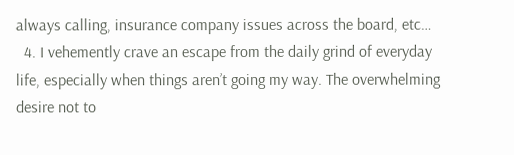always calling, insurance company issues across the board, etc…
  4. I vehemently crave an escape from the daily grind of everyday life, especially when things aren’t going my way. The overwhelming desire not to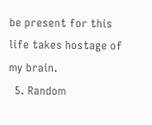be present for this life takes hostage of my brain.
  5. Random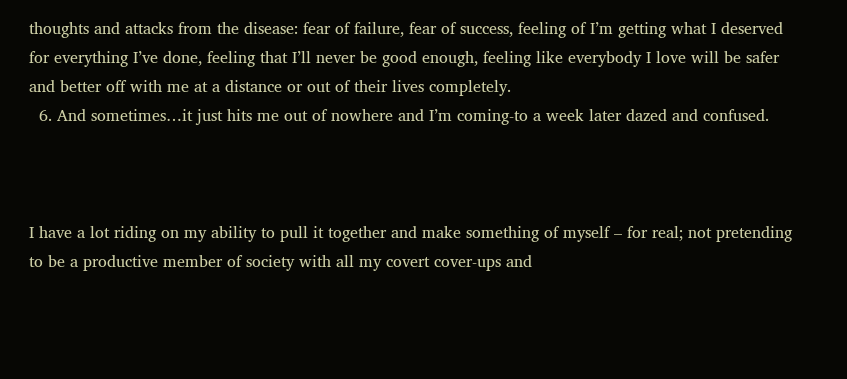thoughts and attacks from the disease: fear of failure, fear of success, feeling of I’m getting what I deserved for everything I’ve done, feeling that I’ll never be good enough, feeling like everybody I love will be safer and better off with me at a distance or out of their lives completely.
  6. And sometimes…it just hits me out of nowhere and I’m coming-to a week later dazed and confused.



I have a lot riding on my ability to pull it together and make something of myself – for real; not pretending to be a productive member of society with all my covert cover-ups and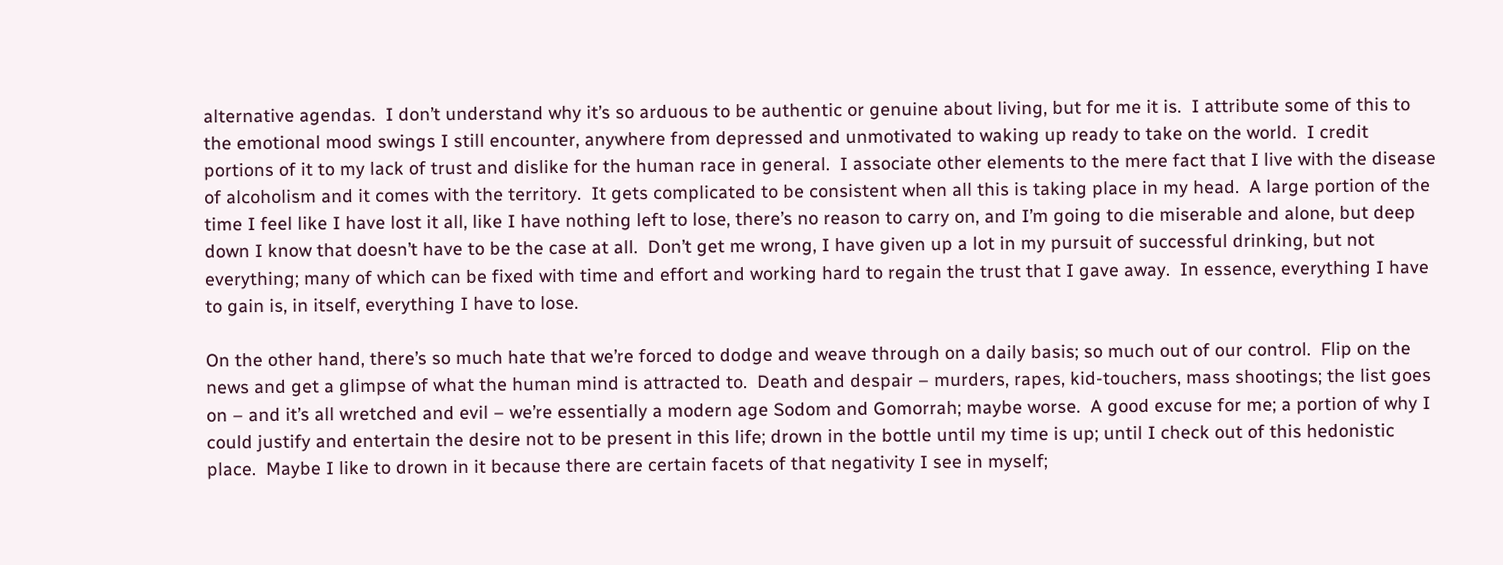alternative agendas.  I don’t understand why it’s so arduous to be authentic or genuine about living, but for me it is.  I attribute some of this to the emotional mood swings I still encounter, anywhere from depressed and unmotivated to waking up ready to take on the world.  I credit portions of it to my lack of trust and dislike for the human race in general.  I associate other elements to the mere fact that I live with the disease of alcoholism and it comes with the territory.  It gets complicated to be consistent when all this is taking place in my head.  A large portion of the time I feel like I have lost it all, like I have nothing left to lose, there’s no reason to carry on, and I’m going to die miserable and alone, but deep down I know that doesn’t have to be the case at all.  Don’t get me wrong, I have given up a lot in my pursuit of successful drinking, but not everything; many of which can be fixed with time and effort and working hard to regain the trust that I gave away.  In essence, everything I have to gain is, in itself, everything I have to lose.

On the other hand, there’s so much hate that we’re forced to dodge and weave through on a daily basis; so much out of our control.  Flip on the news and get a glimpse of what the human mind is attracted to.  Death and despair – murders, rapes, kid-touchers, mass shootings; the list goes on – and it’s all wretched and evil – we’re essentially a modern age Sodom and Gomorrah; maybe worse.  A good excuse for me; a portion of why I could justify and entertain the desire not to be present in this life; drown in the bottle until my time is up; until I check out of this hedonistic place.  Maybe I like to drown in it because there are certain facets of that negativity I see in myself;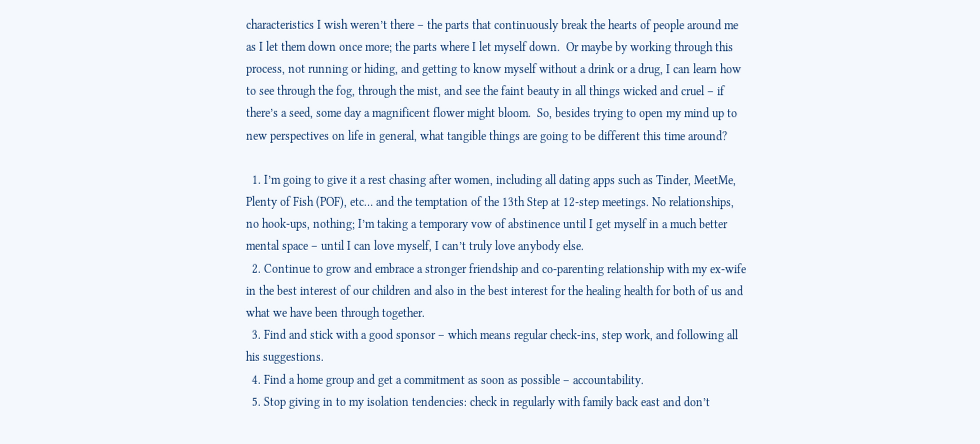characteristics I wish weren’t there – the parts that continuously break the hearts of people around me as I let them down once more; the parts where I let myself down.  Or maybe by working through this process, not running or hiding, and getting to know myself without a drink or a drug, I can learn how to see through the fog, through the mist, and see the faint beauty in all things wicked and cruel – if there’s a seed, some day a magnificent flower might bloom.  So, besides trying to open my mind up to new perspectives on life in general, what tangible things are going to be different this time around?

  1. I’m going to give it a rest chasing after women, including all dating apps such as Tinder, MeetMe, Plenty of Fish (POF), etc… and the temptation of the 13th Step at 12-step meetings. No relationships, no hook-ups, nothing; I’m taking a temporary vow of abstinence until I get myself in a much better mental space – until I can love myself, I can’t truly love anybody else.
  2. Continue to grow and embrace a stronger friendship and co-parenting relationship with my ex-wife in the best interest of our children and also in the best interest for the healing health for both of us and what we have been through together.
  3. Find and stick with a good sponsor – which means regular check-ins, step work, and following all his suggestions.
  4. Find a home group and get a commitment as soon as possible – accountability.
  5. Stop giving in to my isolation tendencies: check in regularly with family back east and don’t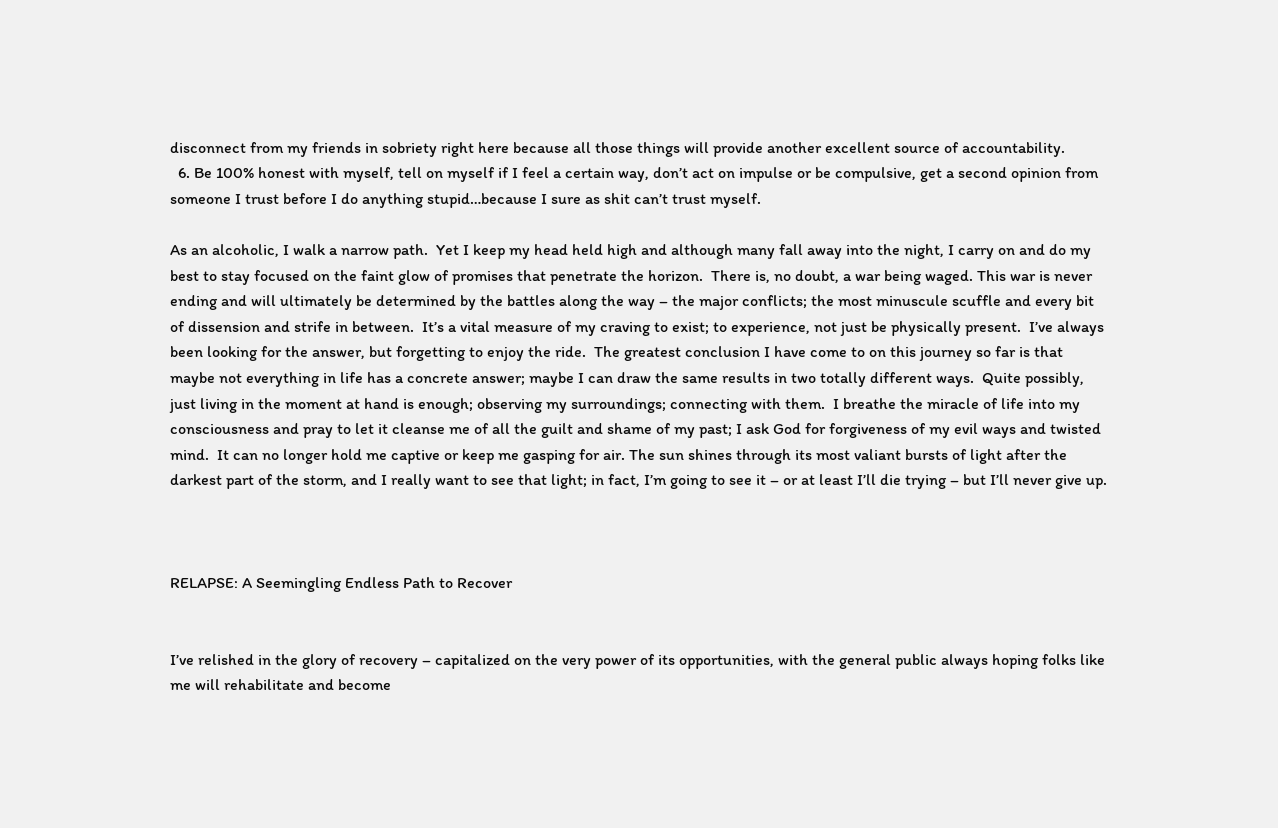disconnect from my friends in sobriety right here because all those things will provide another excellent source of accountability.
  6. Be 100% honest with myself, tell on myself if I feel a certain way, don’t act on impulse or be compulsive, get a second opinion from someone I trust before I do anything stupid…because I sure as shit can’t trust myself.

As an alcoholic, I walk a narrow path.  Yet I keep my head held high and although many fall away into the night, I carry on and do my best to stay focused on the faint glow of promises that penetrate the horizon.  There is, no doubt, a war being waged. This war is never ending and will ultimately be determined by the battles along the way – the major conflicts; the most minuscule scuffle and every bit of dissension and strife in between.  It’s a vital measure of my craving to exist; to experience, not just be physically present.  I’ve always been looking for the answer, but forgetting to enjoy the ride.  The greatest conclusion I have come to on this journey so far is that maybe not everything in life has a concrete answer; maybe I can draw the same results in two totally different ways.  Quite possibly, just living in the moment at hand is enough; observing my surroundings; connecting with them.  I breathe the miracle of life into my consciousness and pray to let it cleanse me of all the guilt and shame of my past; I ask God for forgiveness of my evil ways and twisted mind.  It can no longer hold me captive or keep me gasping for air. The sun shines through its most valiant bursts of light after the darkest part of the storm, and I really want to see that light; in fact, I’m going to see it – or at least I’ll die trying – but I’ll never give up.



RELAPSE: A Seemingling Endless Path to Recover


I’ve relished in the glory of recovery – capitalized on the very power of its opportunities, with the general public always hoping folks like me will rehabilitate and become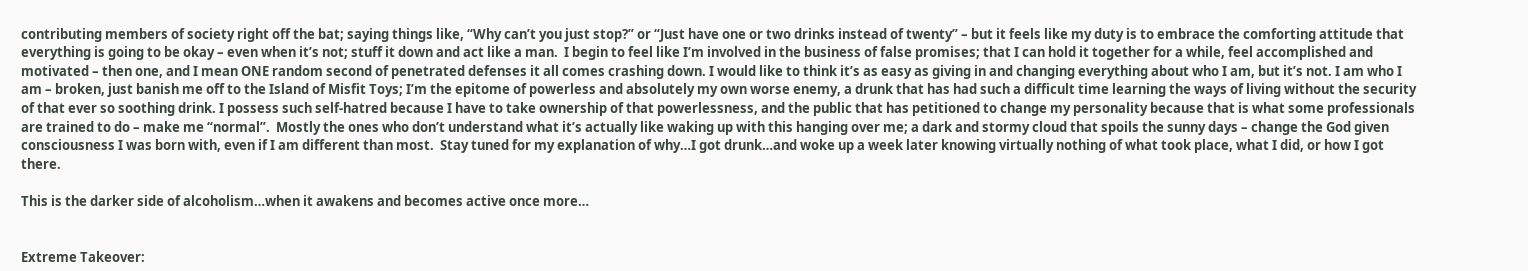contributing members of society right off the bat; saying things like, “Why can’t you just stop?” or “Just have one or two drinks instead of twenty” – but it feels like my duty is to embrace the comforting attitude that everything is going to be okay – even when it’s not; stuff it down and act like a man.  I begin to feel like I’m involved in the business of false promises; that I can hold it together for a while, feel accomplished and motivated – then one, and I mean ONE random second of penetrated defenses it all comes crashing down. I would like to think it’s as easy as giving in and changing everything about who I am, but it’s not. I am who I am – broken, just banish me off to the Island of Misfit Toys; I’m the epitome of powerless and absolutely my own worse enemy, a drunk that has had such a difficult time learning the ways of living without the security of that ever so soothing drink. I possess such self-hatred because I have to take ownership of that powerlessness, and the public that has petitioned to change my personality because that is what some professionals are trained to do – make me “normal”.  Mostly the ones who don’t understand what it’s actually like waking up with this hanging over me; a dark and stormy cloud that spoils the sunny days – change the God given consciousness I was born with, even if I am different than most.  Stay tuned for my explanation of why…I got drunk…and woke up a week later knowing virtually nothing of what took place, what I did, or how I got there.

This is the darker side of alcoholism…when it awakens and becomes active once more…


Extreme Takeover: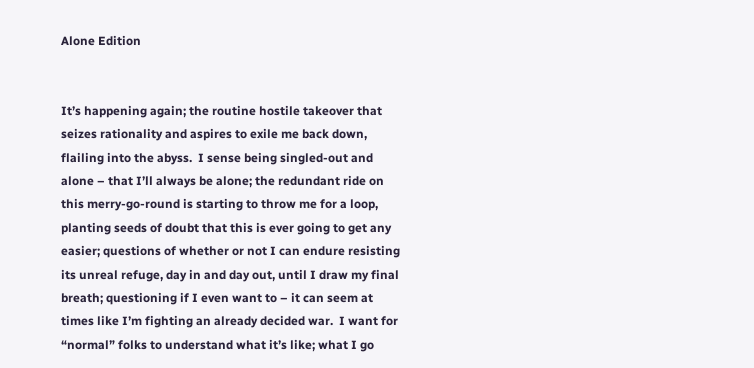Alone Edition


It’s happening again; the routine hostile takeover that seizes rationality and aspires to exile me back down, flailing into the abyss.  I sense being singled-out and alone – that I’ll always be alone; the redundant ride on this merry-go-round is starting to throw me for a loop, planting seeds of doubt that this is ever going to get any easier; questions of whether or not I can endure resisting its unreal refuge, day in and day out, until I draw my final breath; questioning if I even want to – it can seem at times like I’m fighting an already decided war.  I want for “normal” folks to understand what it’s like; what I go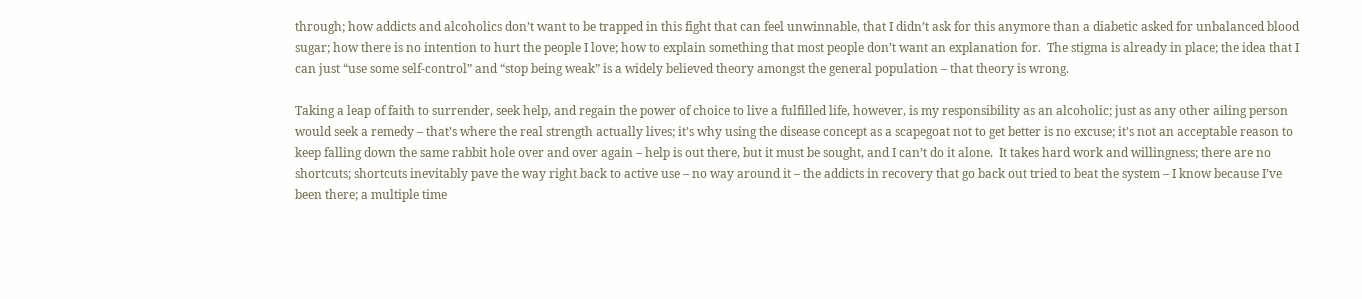through; how addicts and alcoholics don’t want to be trapped in this fight that can feel unwinnable, that I didn’t ask for this anymore than a diabetic asked for unbalanced blood sugar; how there is no intention to hurt the people I love; how to explain something that most people don’t want an explanation for.  The stigma is already in place; the idea that I can just “use some self-control” and “stop being weak” is a widely believed theory amongst the general population – that theory is wrong.

Taking a leap of faith to surrender, seek help, and regain the power of choice to live a fulfilled life, however, is my responsibility as an alcoholic; just as any other ailing person would seek a remedy – that’s where the real strength actually lives; it’s why using the disease concept as a scapegoat not to get better is no excuse; it’s not an acceptable reason to keep falling down the same rabbit hole over and over again – help is out there, but it must be sought, and I can’t do it alone.  It takes hard work and willingness; there are no shortcuts; shortcuts inevitably pave the way right back to active use – no way around it – the addicts in recovery that go back out tried to beat the system – I know because I’ve been there; a multiple time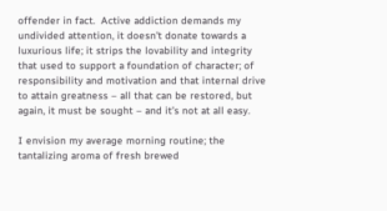offender in fact.  Active addiction demands my undivided attention, it doesn’t donate towards a luxurious life; it strips the lovability and integrity that used to support a foundation of character; of responsibility and motivation and that internal drive to attain greatness – all that can be restored, but again, it must be sought – and it’s not at all easy.

I envision my average morning routine; the tantalizing aroma of fresh brewed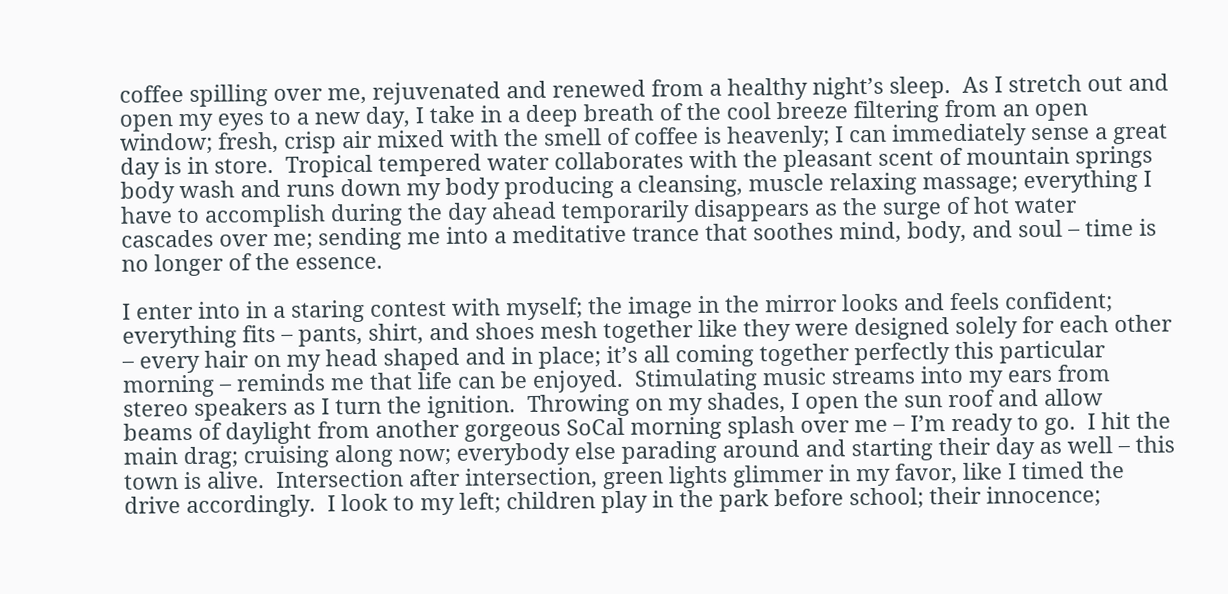coffee spilling over me, rejuvenated and renewed from a healthy night’s sleep.  As I stretch out and open my eyes to a new day, I take in a deep breath of the cool breeze filtering from an open window; fresh, crisp air mixed with the smell of coffee is heavenly; I can immediately sense a great day is in store.  Tropical tempered water collaborates with the pleasant scent of mountain springs body wash and runs down my body producing a cleansing, muscle relaxing massage; everything I have to accomplish during the day ahead temporarily disappears as the surge of hot water cascades over me; sending me into a meditative trance that soothes mind, body, and soul – time is no longer of the essence.

I enter into in a staring contest with myself; the image in the mirror looks and feels confident; everything fits – pants, shirt, and shoes mesh together like they were designed solely for each other – every hair on my head shaped and in place; it’s all coming together perfectly this particular morning – reminds me that life can be enjoyed.  Stimulating music streams into my ears from stereo speakers as I turn the ignition.  Throwing on my shades, I open the sun roof and allow beams of daylight from another gorgeous SoCal morning splash over me – I’m ready to go.  I hit the main drag; cruising along now; everybody else parading around and starting their day as well – this town is alive.  Intersection after intersection, green lights glimmer in my favor, like I timed the drive accordingly.  I look to my left; children play in the park before school; their innocence;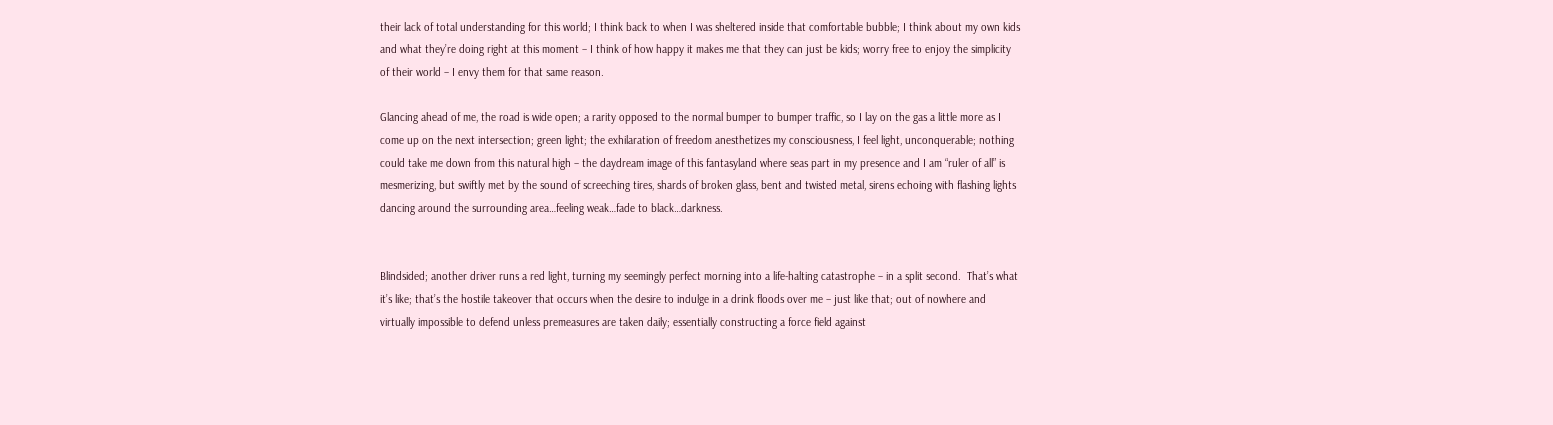their lack of total understanding for this world; I think back to when I was sheltered inside that comfortable bubble; I think about my own kids and what they’re doing right at this moment – I think of how happy it makes me that they can just be kids; worry free to enjoy the simplicity of their world – I envy them for that same reason.

Glancing ahead of me, the road is wide open; a rarity opposed to the normal bumper to bumper traffic, so I lay on the gas a little more as I come up on the next intersection; green light; the exhilaration of freedom anesthetizes my consciousness, I feel light, unconquerable; nothing could take me down from this natural high – the daydream image of this fantasyland where seas part in my presence and I am “ruler of all” is mesmerizing, but swiftly met by the sound of screeching tires, shards of broken glass, bent and twisted metal, sirens echoing with flashing lights dancing around the surrounding area…feeling weak…fade to black…darkness.


Blindsided; another driver runs a red light, turning my seemingly perfect morning into a life-halting catastrophe – in a split second.  That’s what it’s like; that’s the hostile takeover that occurs when the desire to indulge in a drink floods over me – just like that; out of nowhere and virtually impossible to defend unless premeasures are taken daily; essentially constructing a force field against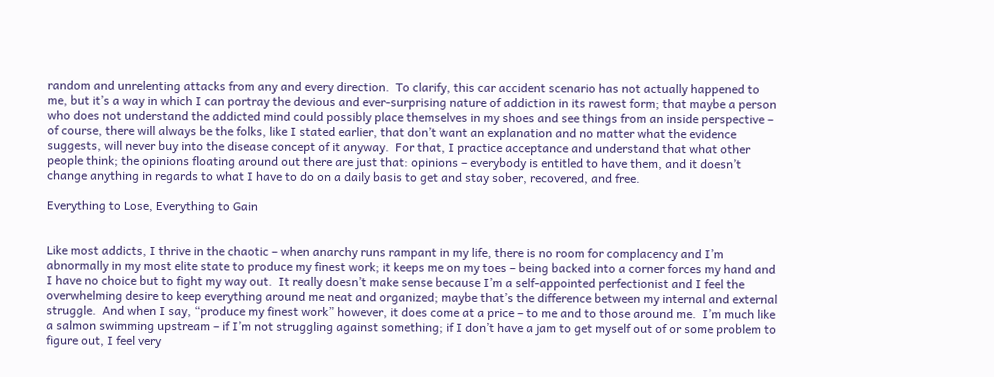random and unrelenting attacks from any and every direction.  To clarify, this car accident scenario has not actually happened to me, but it’s a way in which I can portray the devious and ever-surprising nature of addiction in its rawest form; that maybe a person who does not understand the addicted mind could possibly place themselves in my shoes and see things from an inside perspective – of course, there will always be the folks, like I stated earlier, that don’t want an explanation and no matter what the evidence suggests, will never buy into the disease concept of it anyway.  For that, I practice acceptance and understand that what other people think; the opinions floating around out there are just that: opinions – everybody is entitled to have them, and it doesn’t change anything in regards to what I have to do on a daily basis to get and stay sober, recovered, and free.

Everything to Lose, Everything to Gain


Like most addicts, I thrive in the chaotic – when anarchy runs rampant in my life, there is no room for complacency and I’m abnormally in my most elite state to produce my finest work; it keeps me on my toes – being backed into a corner forces my hand and I have no choice but to fight my way out.  It really doesn’t make sense because I’m a self-appointed perfectionist and I feel the overwhelming desire to keep everything around me neat and organized; maybe that’s the difference between my internal and external struggle.  And when I say, “produce my finest work” however, it does come at a price – to me and to those around me.  I’m much like a salmon swimming upstream – if I’m not struggling against something; if I don’t have a jam to get myself out of or some problem to figure out, I feel very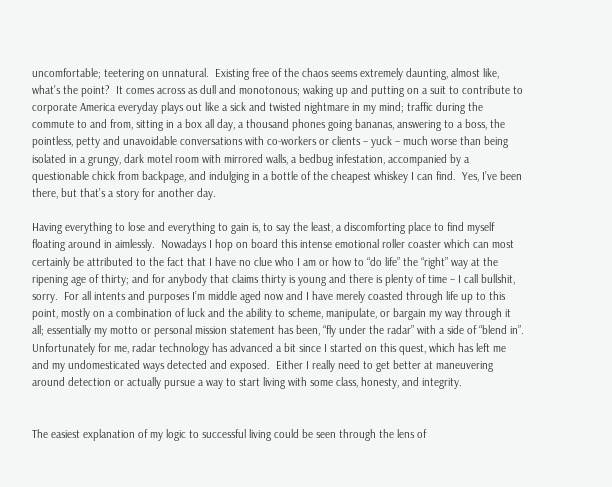uncomfortable; teetering on unnatural.  Existing free of the chaos seems extremely daunting, almost like, what’s the point?  It comes across as dull and monotonous; waking up and putting on a suit to contribute to corporate America everyday plays out like a sick and twisted nightmare in my mind; traffic during the commute to and from, sitting in a box all day, a thousand phones going bananas, answering to a boss, the pointless, petty and unavoidable conversations with co-workers or clients – yuck – much worse than being isolated in a grungy, dark motel room with mirrored walls, a bedbug infestation, accompanied by a questionable chick from backpage, and indulging in a bottle of the cheapest whiskey I can find.  Yes, I’ve been there, but that’s a story for another day.

Having everything to lose and everything to gain is, to say the least, a discomforting place to find myself floating around in aimlessly.  Nowadays I hop on board this intense emotional roller coaster which can most certainly be attributed to the fact that I have no clue who I am or how to “do life” the “right” way at the ripening age of thirty; and for anybody that claims thirty is young and there is plenty of time – I call bullshit, sorry.  For all intents and purposes I’m middle aged now and I have merely coasted through life up to this point, mostly on a combination of luck and the ability to scheme, manipulate, or bargain my way through it all; essentially my motto or personal mission statement has been, “fly under the radar” with a side of “blend in”.  Unfortunately for me, radar technology has advanced a bit since I started on this quest, which has left me and my undomesticated ways detected and exposed.  Either I really need to get better at maneuvering around detection or actually pursue a way to start living with some class, honesty, and integrity.


The easiest explanation of my logic to successful living could be seen through the lens of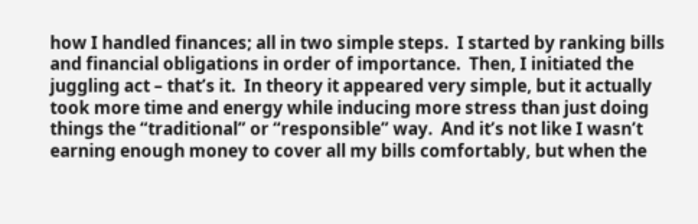how I handled finances; all in two simple steps.  I started by ranking bills and financial obligations in order of importance.  Then, I initiated the juggling act – that’s it.  In theory it appeared very simple, but it actually took more time and energy while inducing more stress than just doing things the “traditional” or “responsible” way.  And it’s not like I wasn’t earning enough money to cover all my bills comfortably, but when the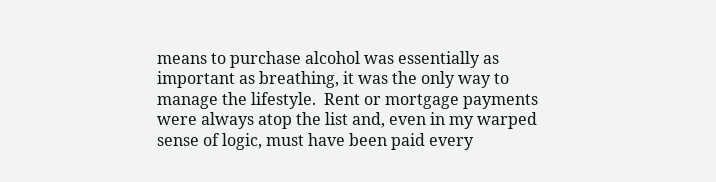means to purchase alcohol was essentially as important as breathing, it was the only way to manage the lifestyle.  Rent or mortgage payments were always atop the list and, even in my warped sense of logic, must have been paid every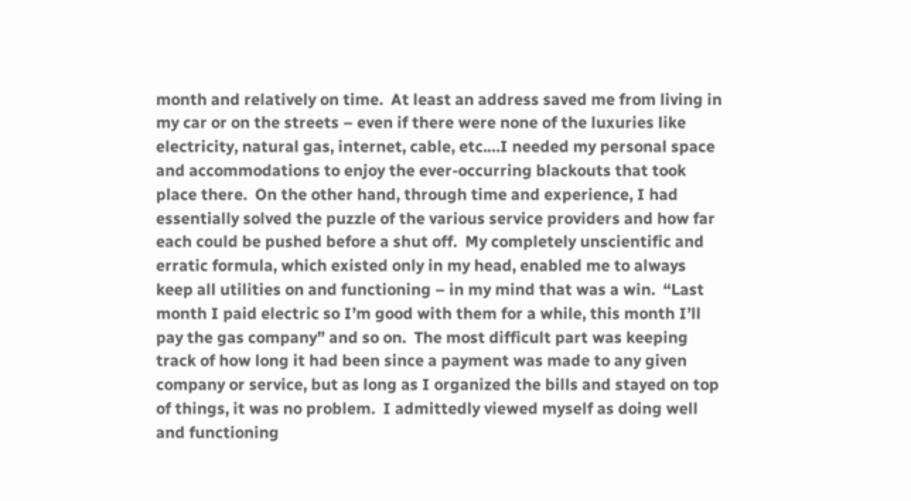month and relatively on time.  At least an address saved me from living in my car or on the streets – even if there were none of the luxuries like electricity, natural gas, internet, cable, etc.…I needed my personal space and accommodations to enjoy the ever-occurring blackouts that took place there.  On the other hand, through time and experience, I had essentially solved the puzzle of the various service providers and how far each could be pushed before a shut off.  My completely unscientific and erratic formula, which existed only in my head, enabled me to always keep all utilities on and functioning – in my mind that was a win.  “Last month I paid electric so I’m good with them for a while, this month I’ll pay the gas company” and so on.  The most difficult part was keeping track of how long it had been since a payment was made to any given company or service, but as long as I organized the bills and stayed on top of things, it was no problem.  I admittedly viewed myself as doing well and functioning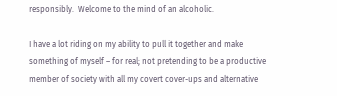responsibly.  Welcome to the mind of an alcoholic.

I have a lot riding on my ability to pull it together and make something of myself – for real; not pretending to be a productive member of society with all my covert cover-ups and alternative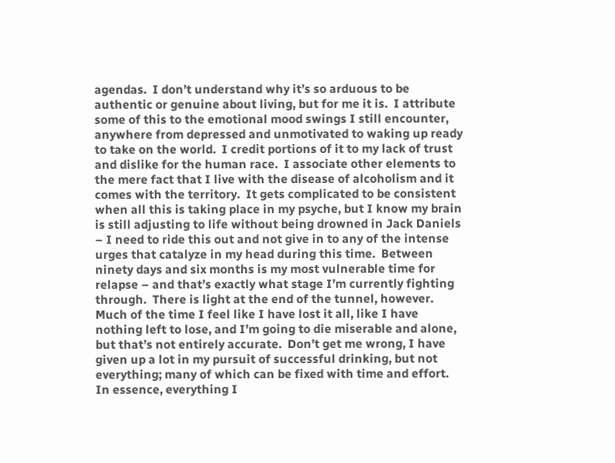agendas.  I don’t understand why it’s so arduous to be authentic or genuine about living, but for me it is.  I attribute some of this to the emotional mood swings I still encounter, anywhere from depressed and unmotivated to waking up ready to take on the world.  I credit portions of it to my lack of trust and dislike for the human race.  I associate other elements to the mere fact that I live with the disease of alcoholism and it comes with the territory.  It gets complicated to be consistent when all this is taking place in my psyche, but I know my brain is still adjusting to life without being drowned in Jack Daniels – I need to ride this out and not give in to any of the intense urges that catalyze in my head during this time.  Between ninety days and six months is my most vulnerable time for relapse – and that’s exactly what stage I’m currently fighting through.  There is light at the end of the tunnel, however.  Much of the time I feel like I have lost it all, like I have nothing left to lose, and I’m going to die miserable and alone, but that’s not entirely accurate.  Don’t get me wrong, I have given up a lot in my pursuit of successful drinking, but not everything; many of which can be fixed with time and effort.  In essence, everything I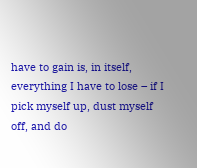have to gain is, in itself, everything I have to lose – if I pick myself up, dust myself off, and do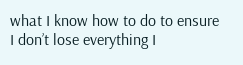what I know how to do to ensure I don’t lose everything I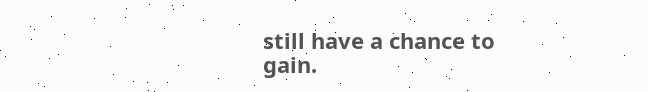still have a chance to gain.